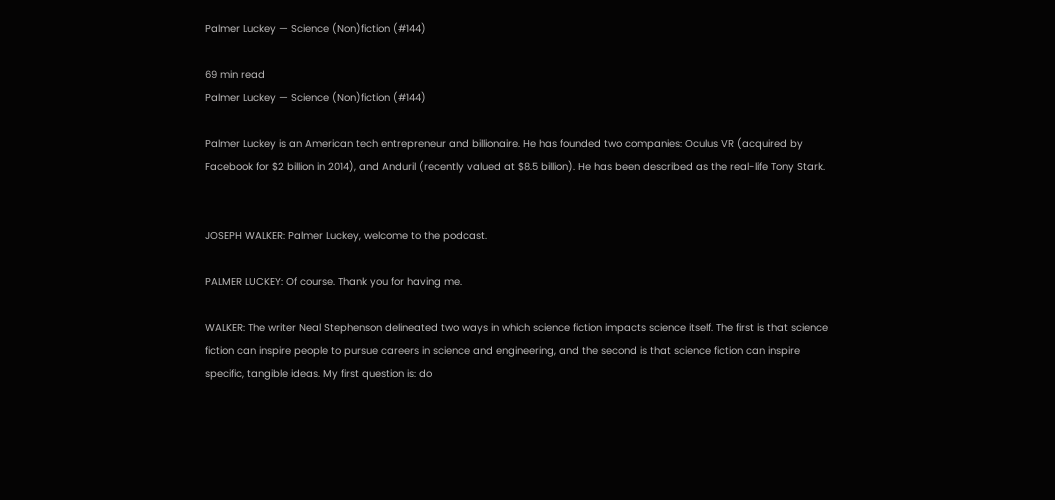Palmer Luckey — Science (Non)fiction (#144)

69 min read
Palmer Luckey — Science (Non)fiction (#144)

Palmer Luckey is an American tech entrepreneur and billionaire. He has founded two companies: Oculus VR (acquired by Facebook for $2 billion in 2014), and Anduril (recently valued at $8.5 billion). He has been described as the real-life Tony Stark.


JOSEPH WALKER: Palmer Luckey, welcome to the podcast.

PALMER LUCKEY: Of course. Thank you for having me.

WALKER: The writer Neal Stephenson delineated two ways in which science fiction impacts science itself. The first is that science fiction can inspire people to pursue careers in science and engineering, and the second is that science fiction can inspire specific, tangible ideas. My first question is: do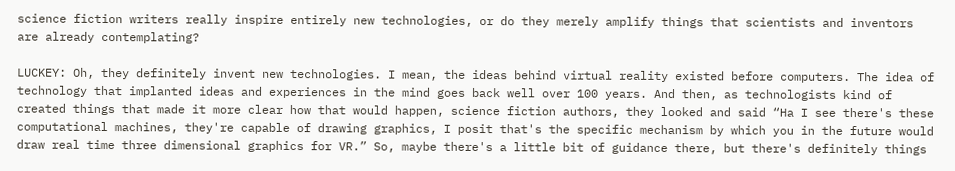science fiction writers really inspire entirely new technologies, or do they merely amplify things that scientists and inventors are already contemplating?

LUCKEY: Oh, they definitely invent new technologies. I mean, the ideas behind virtual reality existed before computers. The idea of technology that implanted ideas and experiences in the mind goes back well over 100 years. And then, as technologists kind of created things that made it more clear how that would happen, science fiction authors, they looked and said “Ha I see there's these computational machines, they're capable of drawing graphics, I posit that's the specific mechanism by which you in the future would draw real time three dimensional graphics for VR.” So, maybe there's a little bit of guidance there, but there's definitely things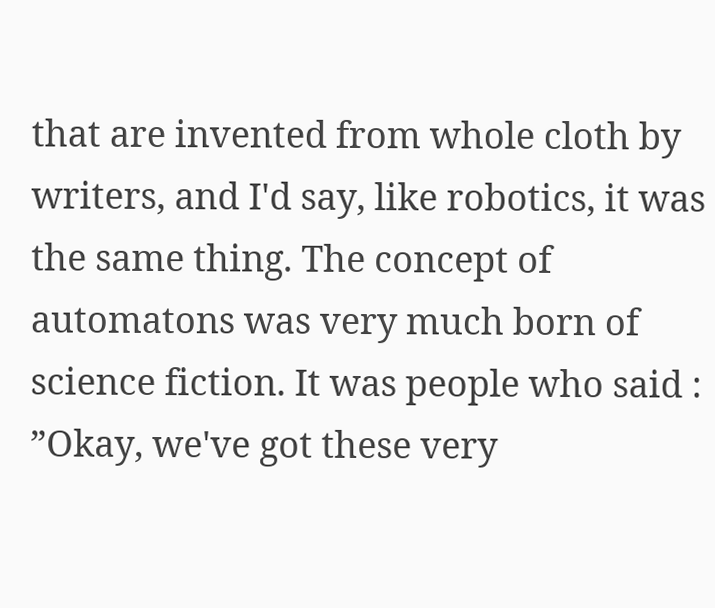that are invented from whole cloth by writers, and I'd say, like robotics, it was the same thing. The concept of automatons was very much born of science fiction. It was people who said : ”Okay, we've got these very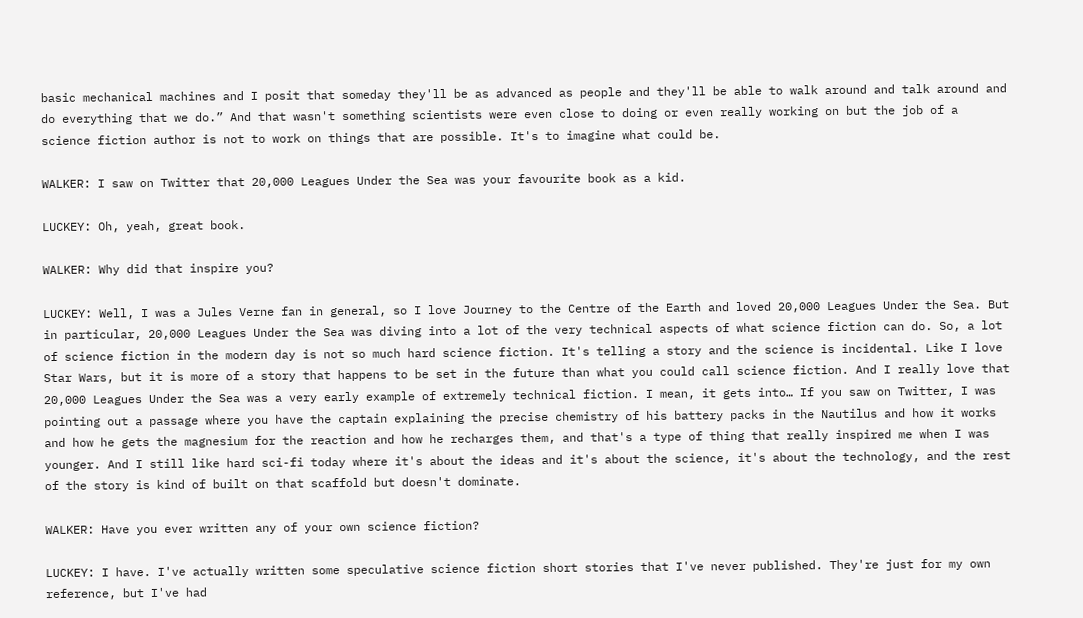basic mechanical machines and I posit that someday they'll be as advanced as people and they'll be able to walk around and talk around and do everything that we do.” And that wasn't something scientists were even close to doing or even really working on but the job of a science fiction author is not to work on things that are possible. It's to imagine what could be.

WALKER: I saw on Twitter that 20,000 Leagues Under the Sea was your favourite book as a kid.

LUCKEY: Oh, yeah, great book.

WALKER: Why did that inspire you?

LUCKEY: Well, I was a Jules Verne fan in general, so I love Journey to the Centre of the Earth and loved 20,000 Leagues Under the Sea. But in particular, 20,000 Leagues Under the Sea was diving into a lot of the very technical aspects of what science fiction can do. So, a lot of science fiction in the modern day is not so much hard science fiction. It's telling a story and the science is incidental. Like I love Star Wars, but it is more of a story that happens to be set in the future than what you could call science fiction. And I really love that 20,000 Leagues Under the Sea was a very early example of extremely technical fiction. I mean, it gets into… If you saw on Twitter, I was pointing out a passage where you have the captain explaining the precise chemistry of his battery packs in the Nautilus and how it works and how he gets the magnesium for the reaction and how he recharges them, and that's a type of thing that really inspired me when I was younger. And I still like hard sci-fi today where it's about the ideas and it's about the science, it's about the technology, and the rest of the story is kind of built on that scaffold but doesn't dominate.

WALKER: Have you ever written any of your own science fiction?

LUCKEY: I have. I've actually written some speculative science fiction short stories that I've never published. They're just for my own reference, but I've had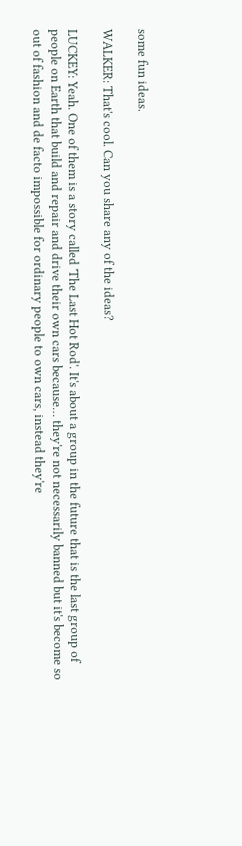some fun ideas.

WALKER: That's cool. Can you share any of the ideas?

LUCKEY: Yeah. One of them is a story called 'The Last Hot Rod'. It's about a group in the future that is the last group of people on Earth that build and repair and drive their own cars because… they're not necessarily banned but it's become so out of fashion and de facto impossible for ordinary people to own cars, instead they're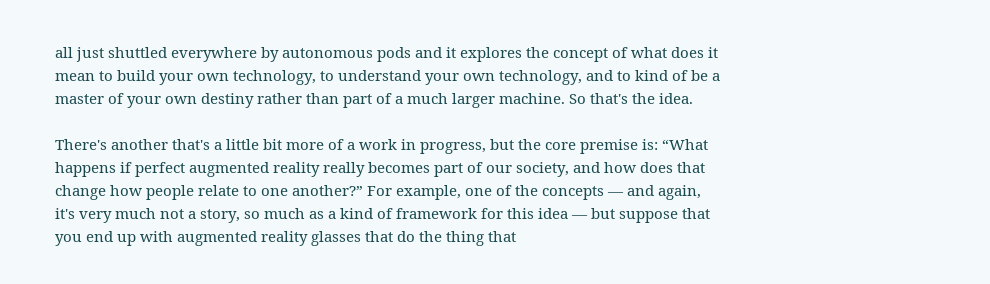all just shuttled everywhere by autonomous pods and it explores the concept of what does it mean to build your own technology, to understand your own technology, and to kind of be a master of your own destiny rather than part of a much larger machine. So that's the idea.

There's another that's a little bit more of a work in progress, but the core premise is: “What happens if perfect augmented reality really becomes part of our society, and how does that change how people relate to one another?” For example, one of the concepts — and again, it's very much not a story, so much as a kind of framework for this idea — but suppose that you end up with augmented reality glasses that do the thing that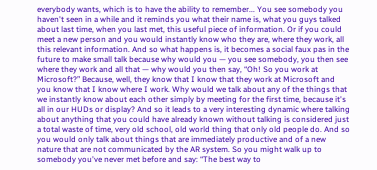everybody wants, which is to have the ability to remember... You see somebody you haven't seen in a while and it reminds you what their name is, what you guys talked about last time, when you last met, this useful piece of information. Or if you could meet a new person and you would instantly know who they are, where they work, all this relevant information. And so what happens is, it becomes a social faux pas in the future to make small talk because why would you — you see somebody, you then see where they work and all that — why would you then say, “Oh! So you work at Microsoft?” Because, well, they know that I know that they work at Microsoft and you know that I know where I work. Why would we talk about any of the things that we instantly know about each other simply by meeting for the first time, because it's all in our HUDs or display? And so it leads to a very interesting dynamic where talking about anything that you could have already known without talking is considered just a total waste of time, very old school, old world thing that only old people do. And so you would only talk about things that are immediately productive and of a new nature that are not communicated by the AR system. So you might walk up to somebody you've never met before and say: “The best way to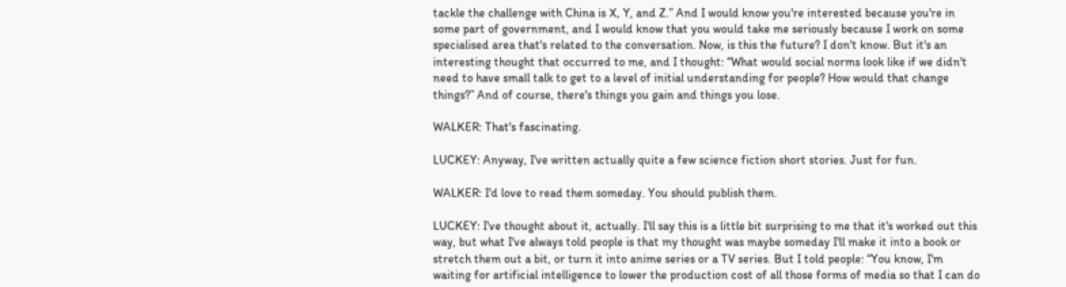tackle the challenge with China is X, Y, and Z.” And I would know you're interested because you're in some part of government, and I would know that you would take me seriously because I work on some specialised area that's related to the conversation. Now, is this the future? I don't know. But it's an interesting thought that occurred to me, and I thought: “What would social norms look like if we didn't need to have small talk to get to a level of initial understanding for people? How would that change things?” And of course, there's things you gain and things you lose.

WALKER: That's fascinating.

LUCKEY: Anyway, I've written actually quite a few science fiction short stories. Just for fun.

WALKER: I'd love to read them someday. You should publish them.

LUCKEY: I've thought about it, actually. I'll say this is a little bit surprising to me that it's worked out this way, but what I've always told people is that my thought was maybe someday I'll make it into a book or stretch them out a bit, or turn it into anime series or a TV series. But I told people: “You know, I'm waiting for artificial intelligence to lower the production cost of all those forms of media so that I can do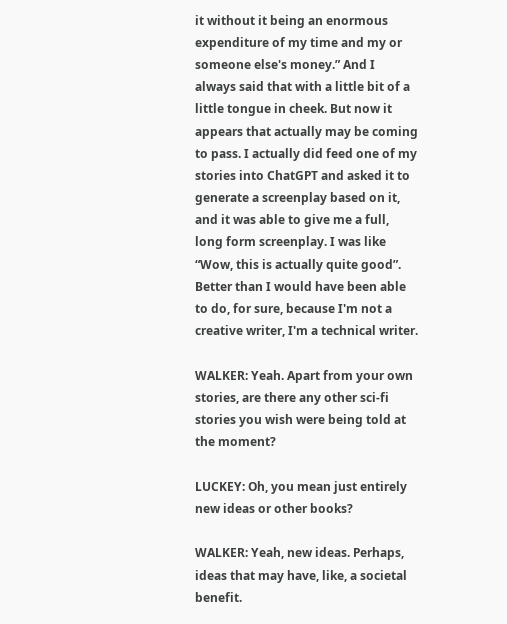it without it being an enormous expenditure of my time and my or someone else's money.” And I always said that with a little bit of a little tongue in cheek. But now it appears that actually may be coming to pass. I actually did feed one of my stories into ChatGPT and asked it to generate a screenplay based on it, and it was able to give me a full, long form screenplay. I was like “Wow, this is actually quite good”. Better than I would have been able to do, for sure, because I'm not a creative writer, I'm a technical writer.

WALKER: Yeah. Apart from your own stories, are there any other sci-fi stories you wish were being told at the moment?

LUCKEY: Oh, you mean just entirely new ideas or other books?

WALKER: Yeah, new ideas. Perhaps, ideas that may have, like, a societal benefit.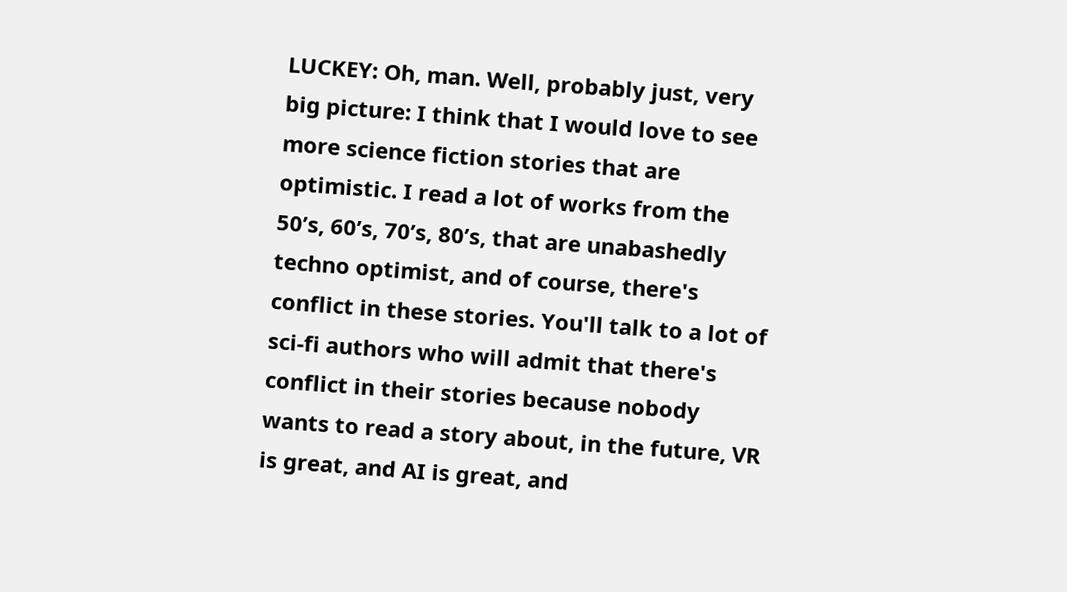LUCKEY: Oh, man. Well, probably just, very big picture: I think that I would love to see more science fiction stories that are optimistic. I read a lot of works from the 50’s, 60’s, 70’s, 80’s, that are unabashedly techno optimist, and of course, there's conflict in these stories. You'll talk to a lot of sci-fi authors who will admit that there's conflict in their stories because nobody wants to read a story about, in the future, VR is great, and AI is great, and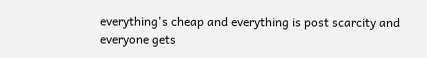everything's cheap and everything is post scarcity and everyone gets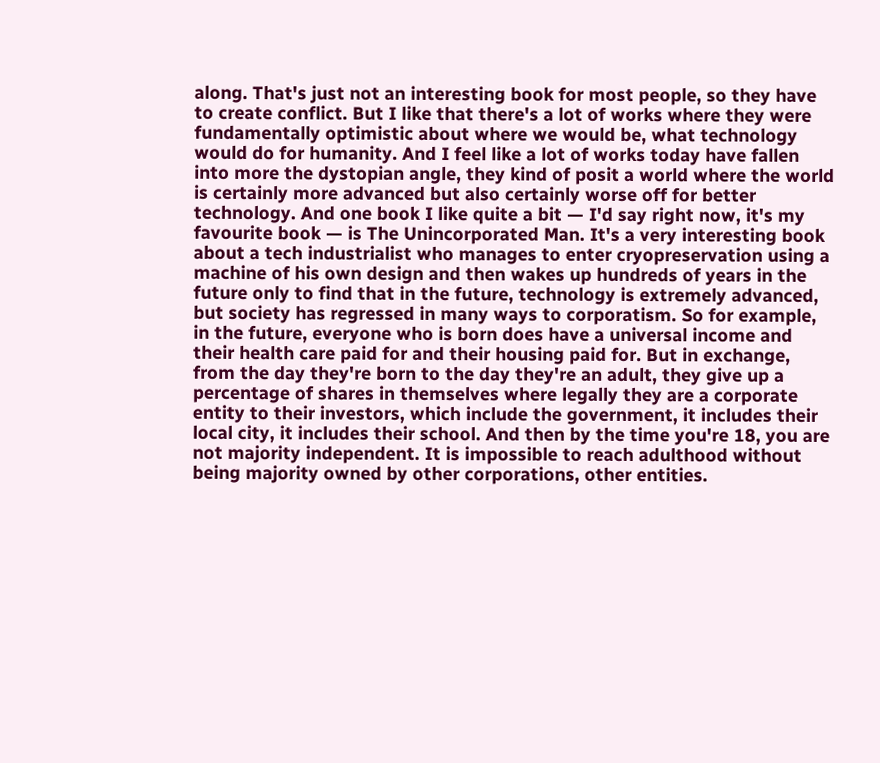along. That's just not an interesting book for most people, so they have to create conflict. But I like that there's a lot of works where they were fundamentally optimistic about where we would be, what technology would do for humanity. And I feel like a lot of works today have fallen into more the dystopian angle, they kind of posit a world where the world is certainly more advanced but also certainly worse off for better technology. And one book I like quite a bit — I'd say right now, it's my favourite book — is The Unincorporated Man. It's a very interesting book about a tech industrialist who manages to enter cryopreservation using a machine of his own design and then wakes up hundreds of years in the future only to find that in the future, technology is extremely advanced, but society has regressed in many ways to corporatism. So for example, in the future, everyone who is born does have a universal income and their health care paid for and their housing paid for. But in exchange, from the day they're born to the day they're an adult, they give up a percentage of shares in themselves where legally they are a corporate entity to their investors, which include the government, it includes their local city, it includes their school. And then by the time you're 18, you are not majority independent. It is impossible to reach adulthood without being majority owned by other corporations, other entities.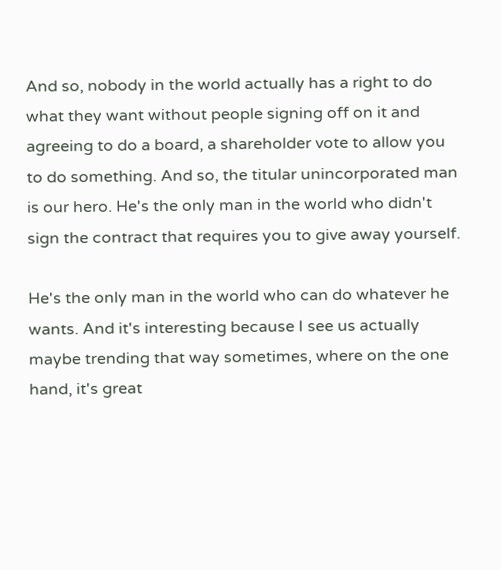And so, nobody in the world actually has a right to do what they want without people signing off on it and agreeing to do a board, a shareholder vote to allow you to do something. And so, the titular unincorporated man is our hero. He's the only man in the world who didn't sign the contract that requires you to give away yourself.

He's the only man in the world who can do whatever he wants. And it's interesting because I see us actually maybe trending that way sometimes, where on the one hand, it's great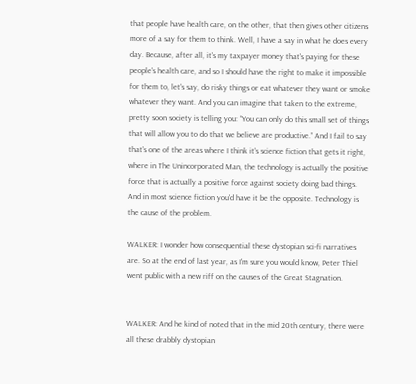that people have health care, on the other, that then gives other citizens more of a say for them to think. Well, I have a say in what he does every day. Because, after all, it's my taxpayer money that's paying for these people's health care, and so I should have the right to make it impossible for them to, let's say, do risky things or eat whatever they want or smoke whatever they want. And you can imagine that taken to the extreme, pretty soon society is telling you: “You can only do this small set of things that will allow you to do that we believe are productive.” And I fail to say that's one of the areas where I think it's science fiction that gets it right, where in The Unincorporated Man, the technology is actually the positive force that is actually a positive force against society doing bad things. And in most science fiction you'd have it be the opposite. Technology is the cause of the problem.

WALKER: I wonder how consequential these dystopian sci-fi narratives are. So at the end of last year, as I'm sure you would know, Peter Thiel went public with a new riff on the causes of the Great Stagnation.


WALKER: And he kind of noted that in the mid 20th century, there were all these drabbly dystopian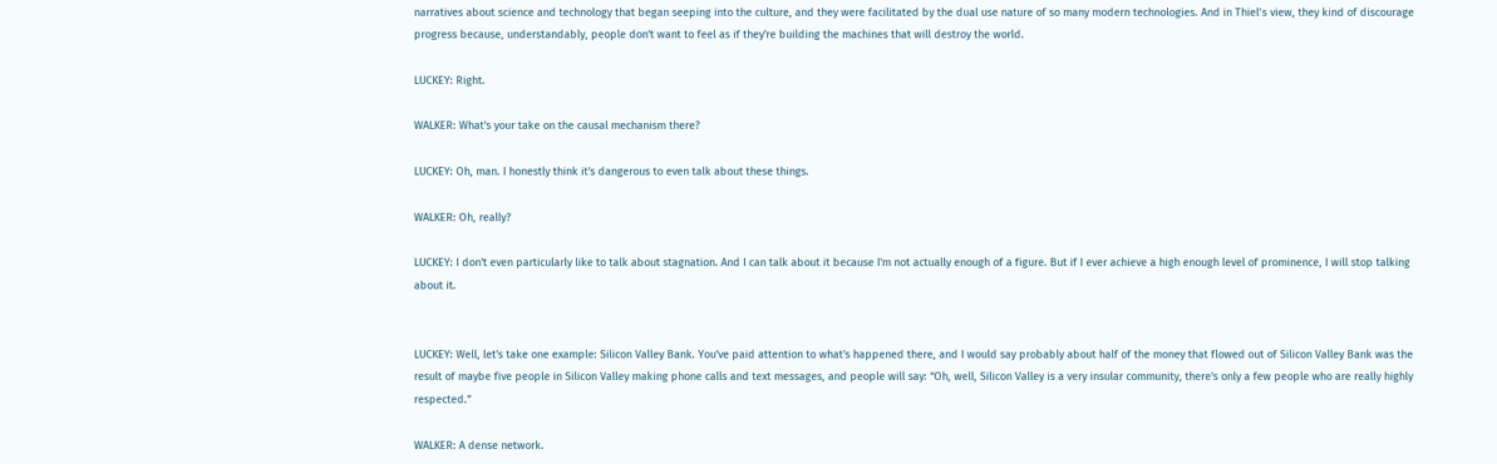narratives about science and technology that began seeping into the culture, and they were facilitated by the dual use nature of so many modern technologies. And in Thiel’s view, they kind of discourage progress because, understandably, people don't want to feel as if they're building the machines that will destroy the world.

LUCKEY: Right.

WALKER: What's your take on the causal mechanism there?

LUCKEY: Oh, man. I honestly think it's dangerous to even talk about these things.

WALKER: Oh, really?

LUCKEY: I don't even particularly like to talk about stagnation. And I can talk about it because I'm not actually enough of a figure. But if I ever achieve a high enough level of prominence, I will stop talking about it.


LUCKEY: Well, let's take one example: Silicon Valley Bank. You've paid attention to what's happened there, and I would say probably about half of the money that flowed out of Silicon Valley Bank was the result of maybe five people in Silicon Valley making phone calls and text messages, and people will say: “Oh, well, Silicon Valley is a very insular community, there's only a few people who are really highly respected.”

WALKER: A dense network.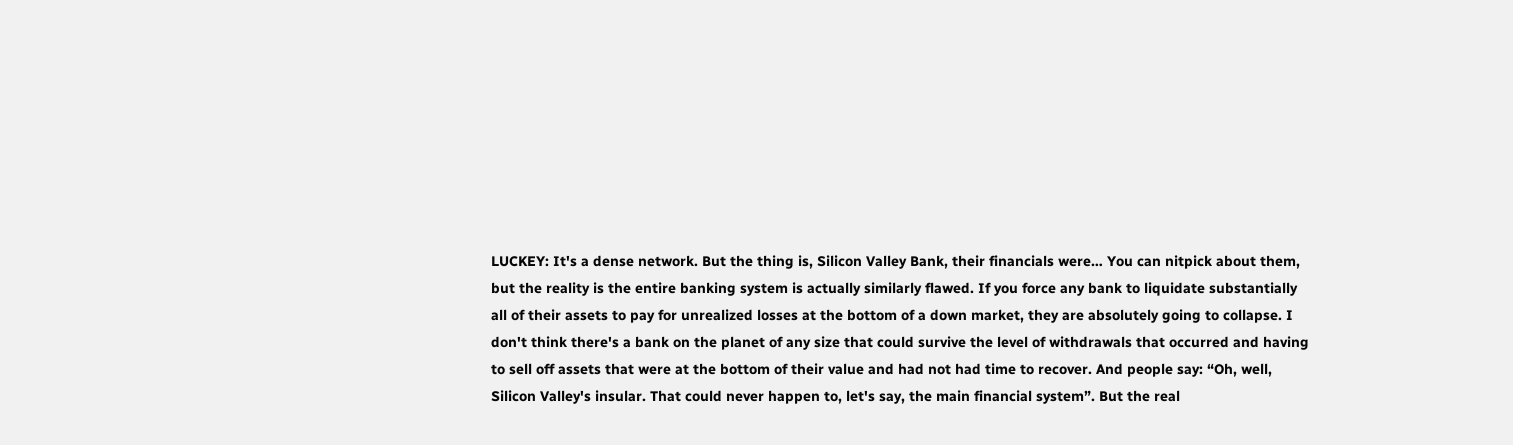LUCKEY: It's a dense network. But the thing is, Silicon Valley Bank, their financials were… You can nitpick about them, but the reality is the entire banking system is actually similarly flawed. If you force any bank to liquidate substantially all of their assets to pay for unrealized losses at the bottom of a down market, they are absolutely going to collapse. I don't think there's a bank on the planet of any size that could survive the level of withdrawals that occurred and having to sell off assets that were at the bottom of their value and had not had time to recover. And people say: “Oh, well, Silicon Valley's insular. That could never happen to, let's say, the main financial system”. But the real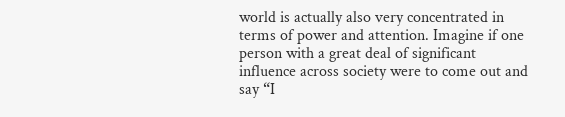world is actually also very concentrated in terms of power and attention. Imagine if one person with a great deal of significant influence across society were to come out and say “I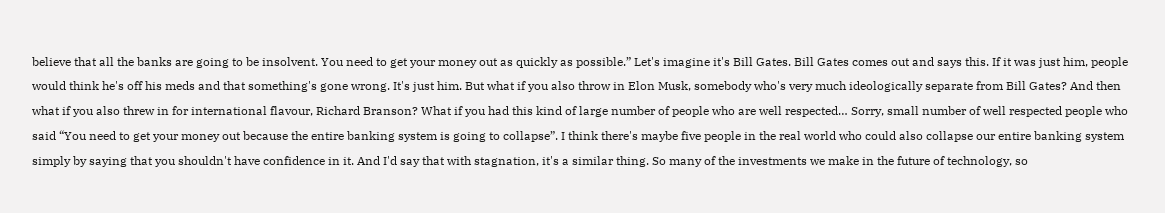believe that all the banks are going to be insolvent. You need to get your money out as quickly as possible.” Let's imagine it's Bill Gates. Bill Gates comes out and says this. If it was just him, people would think he's off his meds and that something's gone wrong. It's just him. But what if you also throw in Elon Musk, somebody who's very much ideologically separate from Bill Gates? And then what if you also threw in for international flavour, Richard Branson? What if you had this kind of large number of people who are well respected… Sorry, small number of well respected people who said “You need to get your money out because the entire banking system is going to collapse”. I think there's maybe five people in the real world who could also collapse our entire banking system simply by saying that you shouldn't have confidence in it. And I'd say that with stagnation, it's a similar thing. So many of the investments we make in the future of technology, so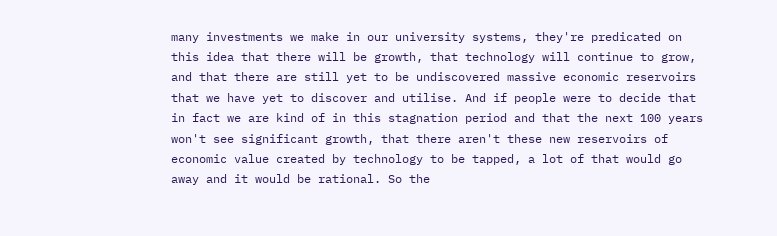many investments we make in our university systems, they're predicated on this idea that there will be growth, that technology will continue to grow, and that there are still yet to be undiscovered massive economic reservoirs that we have yet to discover and utilise. And if people were to decide that in fact we are kind of in this stagnation period and that the next 100 years won't see significant growth, that there aren't these new reservoirs of economic value created by technology to be tapped, a lot of that would go away and it would be rational. So the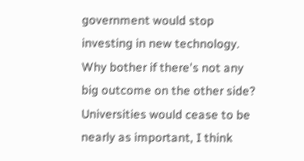government would stop investing in new technology. Why bother if there's not any big outcome on the other side? Universities would cease to be nearly as important, I think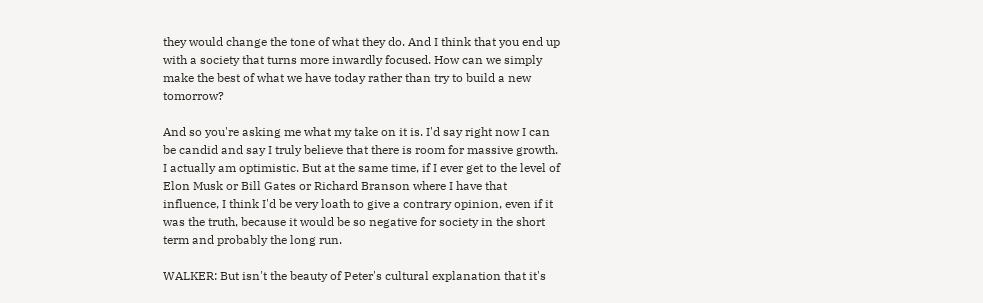they would change the tone of what they do. And I think that you end up with a society that turns more inwardly focused. How can we simply make the best of what we have today rather than try to build a new tomorrow?

And so you're asking me what my take on it is. I'd say right now I can be candid and say I truly believe that there is room for massive growth. I actually am optimistic. But at the same time, if I ever get to the level of Elon Musk or Bill Gates or Richard Branson where I have that influence, I think I'd be very loath to give a contrary opinion, even if it was the truth, because it would be so negative for society in the short term and probably the long run.

WALKER: But isn't the beauty of Peter's cultural explanation that it's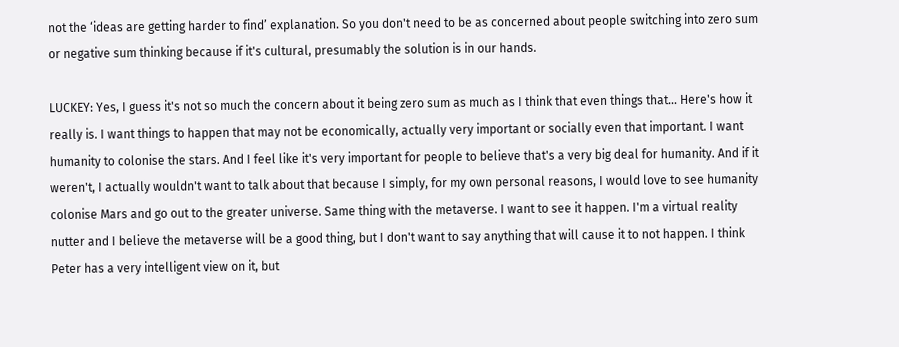not the ‘ideas are getting harder to find’ explanation. So you don't need to be as concerned about people switching into zero sum or negative sum thinking because if it's cultural, presumably the solution is in our hands.

LUCKEY: Yes, I guess it's not so much the concern about it being zero sum as much as I think that even things that… Here's how it really is. I want things to happen that may not be economically, actually very important or socially even that important. I want humanity to colonise the stars. And I feel like it's very important for people to believe that's a very big deal for humanity. And if it weren't, I actually wouldn't want to talk about that because I simply, for my own personal reasons, I would love to see humanity colonise Mars and go out to the greater universe. Same thing with the metaverse. I want to see it happen. I'm a virtual reality nutter and I believe the metaverse will be a good thing, but I don't want to say anything that will cause it to not happen. I think Peter has a very intelligent view on it, but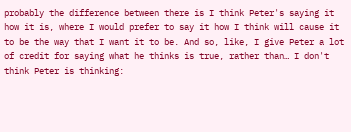probably the difference between there is I think Peter's saying it how it is, where I would prefer to say it how I think will cause it to be the way that I want it to be. And so, like, I give Peter a lot of credit for saying what he thinks is true, rather than… I don't think Peter is thinking: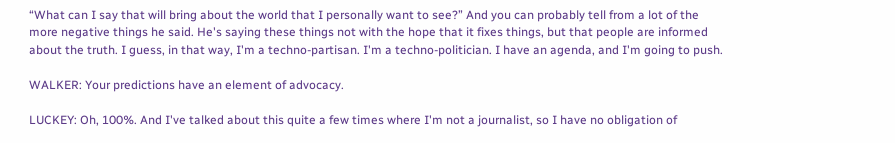“What can I say that will bring about the world that I personally want to see?” And you can probably tell from a lot of the more negative things he said. He's saying these things not with the hope that it fixes things, but that people are informed about the truth. I guess, in that way, I'm a techno-partisan. I'm a techno-politician. I have an agenda, and I'm going to push.

WALKER: Your predictions have an element of advocacy.

LUCKEY: Oh, 100%. And I've talked about this quite a few times where I'm not a journalist, so I have no obligation of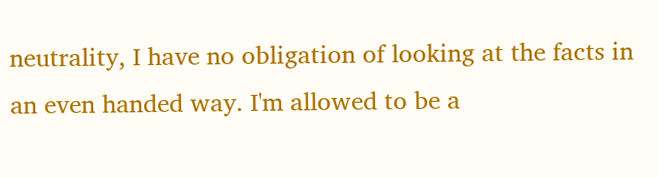neutrality, I have no obligation of looking at the facts in an even handed way. I'm allowed to be a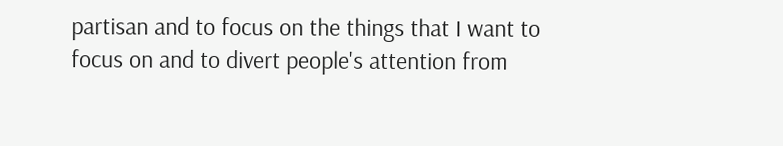partisan and to focus on the things that I want to focus on and to divert people's attention from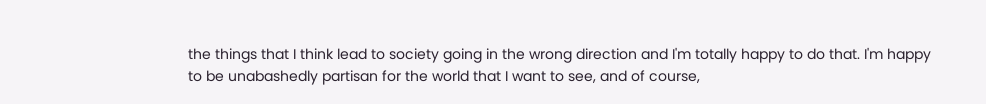the things that I think lead to society going in the wrong direction and I'm totally happy to do that. I'm happy to be unabashedly partisan for the world that I want to see, and of course,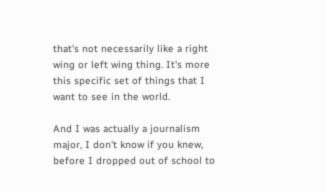that's not necessarily like a right wing or left wing thing. It's more this specific set of things that I want to see in the world.

And I was actually a journalism major, I don't know if you knew, before I dropped out of school to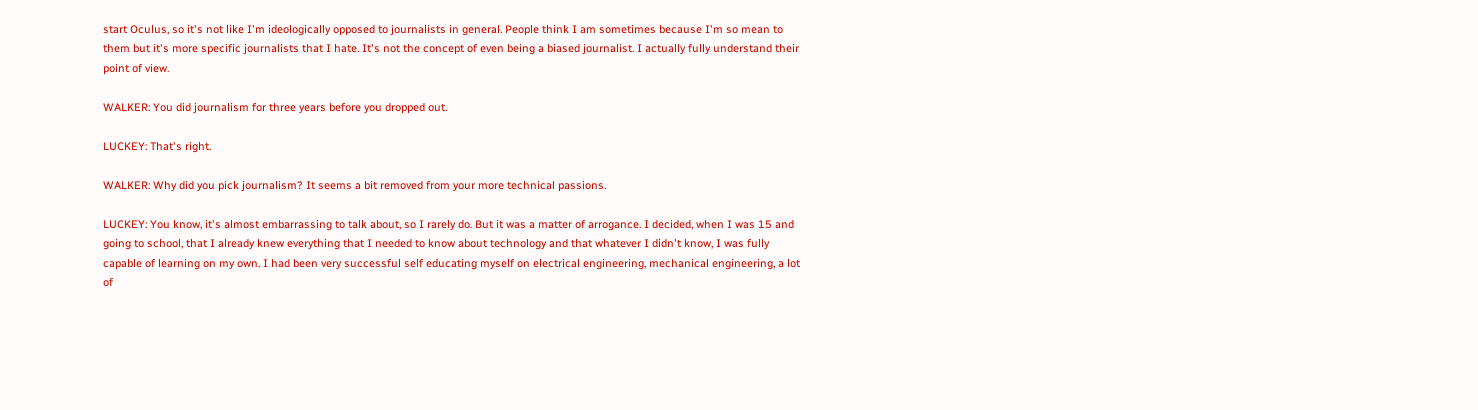start Oculus, so it's not like I'm ideologically opposed to journalists in general. People think I am sometimes because I'm so mean to them but it's more specific journalists that I hate. It's not the concept of even being a biased journalist. I actually fully understand their point of view.

WALKER: You did journalism for three years before you dropped out.

LUCKEY: That's right.

WALKER: Why did you pick journalism? It seems a bit removed from your more technical passions.

LUCKEY: You know, it's almost embarrassing to talk about, so I rarely do. But it was a matter of arrogance. I decided, when I was 15 and going to school, that I already knew everything that I needed to know about technology and that whatever I didn't know, I was fully capable of learning on my own. I had been very successful self educating myself on electrical engineering, mechanical engineering, a lot of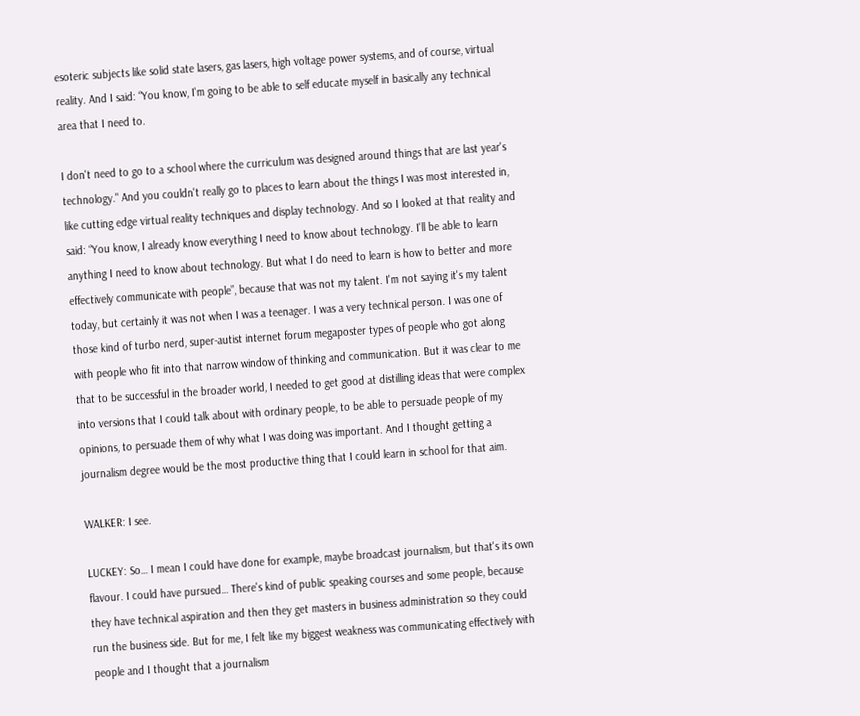esoteric subjects like solid state lasers, gas lasers, high voltage power systems, and of course, virtual reality. And I said: “You know, I'm going to be able to self educate myself in basically any technical area that I need to.

I don't need to go to a school where the curriculum was designed around things that are last year's technology." And you couldn't really go to places to learn about the things I was most interested in, like cutting edge virtual reality techniques and display technology. And so I looked at that reality and said: “You know, I already know everything I need to know about technology. I'll be able to learn anything I need to know about technology. But what I do need to learn is how to better and more effectively communicate with people”, because that was not my talent. I'm not saying it's my talent today, but certainly it was not when I was a teenager. I was a very technical person. I was one of those kind of turbo nerd, super-autist internet forum megaposter types of people who got along with people who fit into that narrow window of thinking and communication. But it was clear to me that to be successful in the broader world, I needed to get good at distilling ideas that were complex into versions that I could talk about with ordinary people, to be able to persuade people of my opinions, to persuade them of why what I was doing was important. And I thought getting a journalism degree would be the most productive thing that I could learn in school for that aim.

WALKER: I see.

LUCKEY: So… I mean I could have done for example, maybe broadcast journalism, but that's its own flavour. I could have pursued… There's kind of public speaking courses and some people, because they have technical aspiration and then they get masters in business administration so they could run the business side. But for me, I felt like my biggest weakness was communicating effectively with people and I thought that a journalism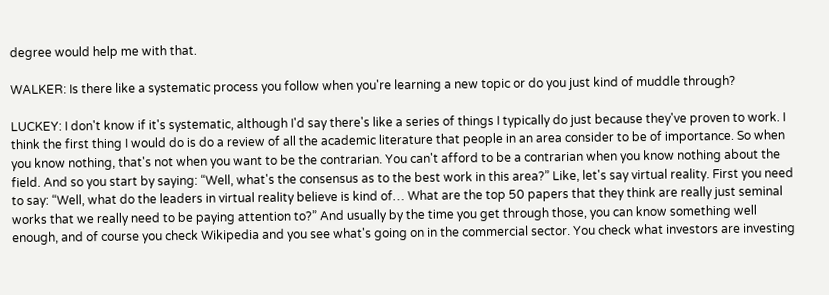degree would help me with that.

WALKER: Is there like a systematic process you follow when you're learning a new topic or do you just kind of muddle through?

LUCKEY: I don't know if it's systematic, although I'd say there's like a series of things I typically do just because they've proven to work. I think the first thing I would do is do a review of all the academic literature that people in an area consider to be of importance. So when you know nothing, that's not when you want to be the contrarian. You can't afford to be a contrarian when you know nothing about the field. And so you start by saying: “Well, what's the consensus as to the best work in this area?” Like, let's say virtual reality. First you need to say: “Well, what do the leaders in virtual reality believe is kind of… What are the top 50 papers that they think are really just seminal works that we really need to be paying attention to?” And usually by the time you get through those, you can know something well enough, and of course you check Wikipedia and you see what's going on in the commercial sector. You check what investors are investing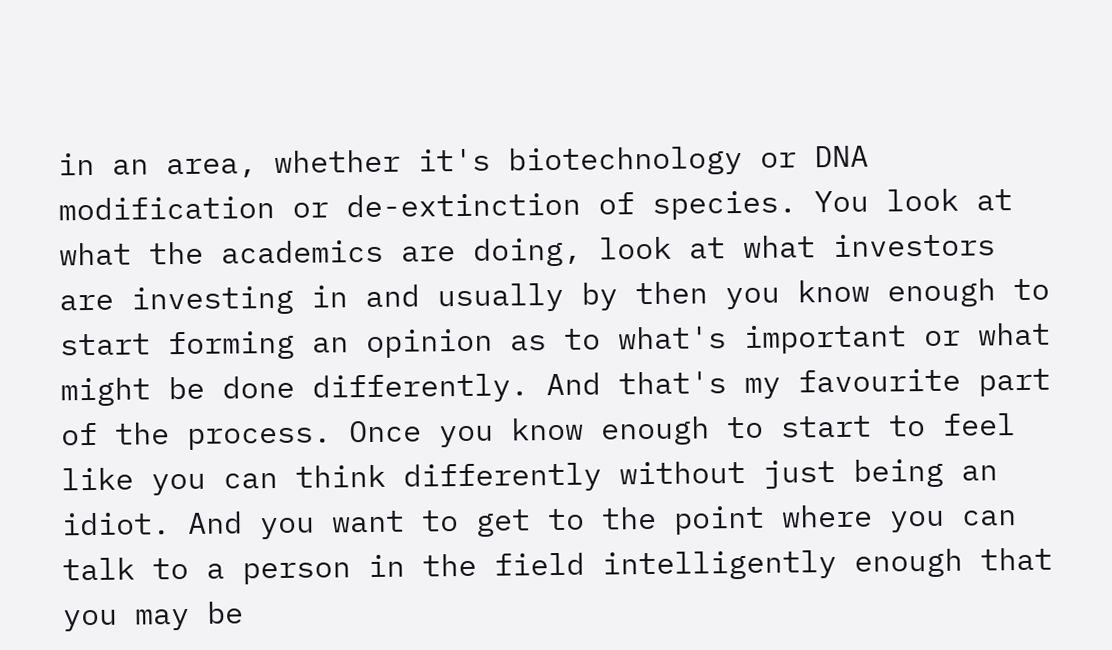in an area, whether it's biotechnology or DNA modification or de-extinction of species. You look at what the academics are doing, look at what investors are investing in and usually by then you know enough to start forming an opinion as to what's important or what might be done differently. And that's my favourite part of the process. Once you know enough to start to feel like you can think differently without just being an idiot. And you want to get to the point where you can talk to a person in the field intelligently enough that you may be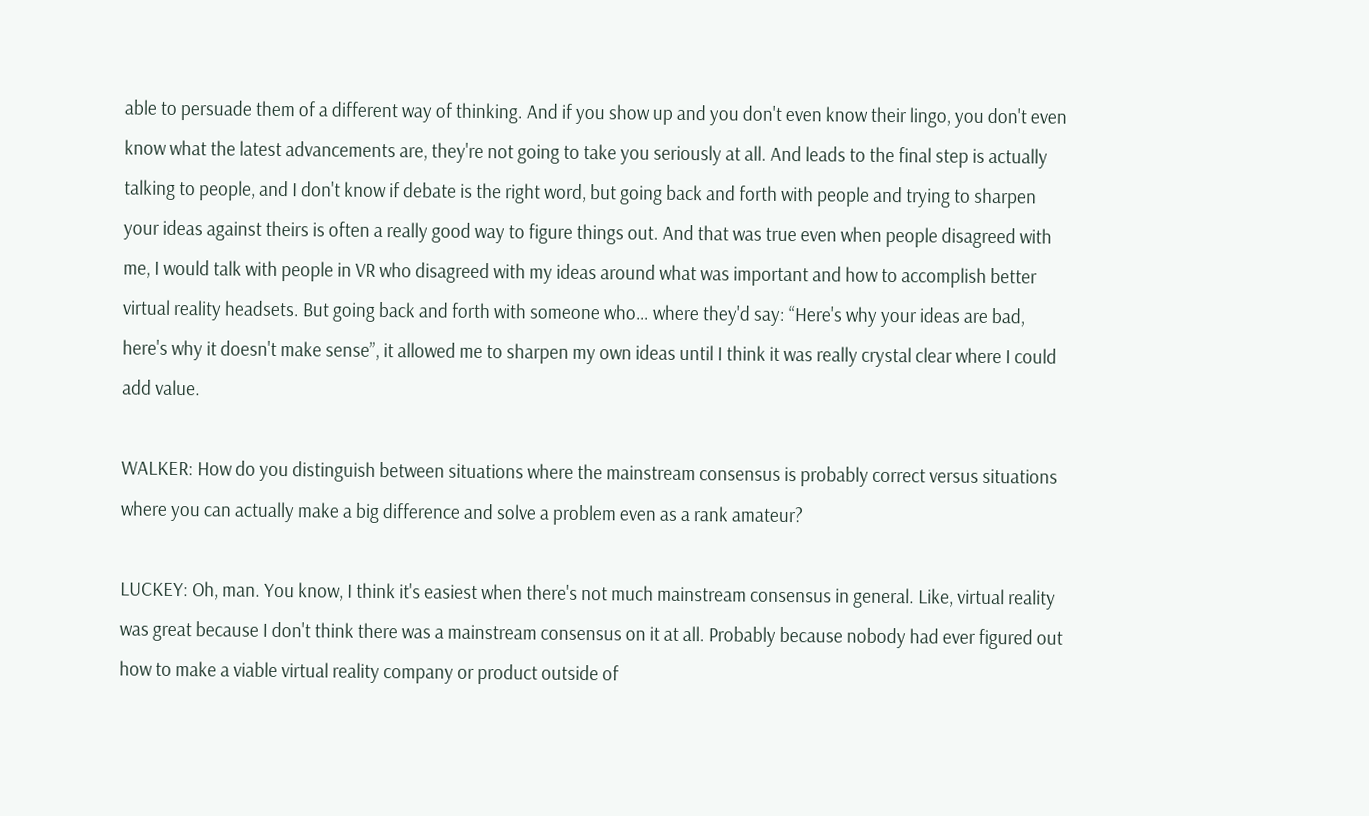able to persuade them of a different way of thinking. And if you show up and you don't even know their lingo, you don't even know what the latest advancements are, they're not going to take you seriously at all. And leads to the final step is actually talking to people, and I don't know if debate is the right word, but going back and forth with people and trying to sharpen your ideas against theirs is often a really good way to figure things out. And that was true even when people disagreed with me, I would talk with people in VR who disagreed with my ideas around what was important and how to accomplish better virtual reality headsets. But going back and forth with someone who… where they'd say: “Here's why your ideas are bad, here's why it doesn't make sense”, it allowed me to sharpen my own ideas until I think it was really crystal clear where I could add value.

WALKER: How do you distinguish between situations where the mainstream consensus is probably correct versus situations where you can actually make a big difference and solve a problem even as a rank amateur?

LUCKEY: Oh, man. You know, I think it's easiest when there's not much mainstream consensus in general. Like, virtual reality was great because I don't think there was a mainstream consensus on it at all. Probably because nobody had ever figured out how to make a viable virtual reality company or product outside of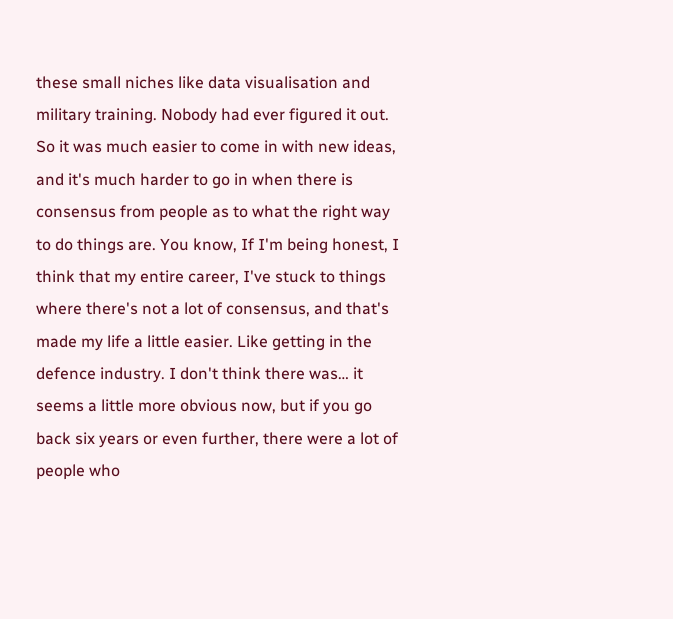these small niches like data visualisation and military training. Nobody had ever figured it out. So it was much easier to come in with new ideas, and it's much harder to go in when there is consensus from people as to what the right way to do things are. You know, If I'm being honest, I think that my entire career, I've stuck to things where there's not a lot of consensus, and that's made my life a little easier. Like getting in the defence industry. I don't think there was… it seems a little more obvious now, but if you go back six years or even further, there were a lot of people who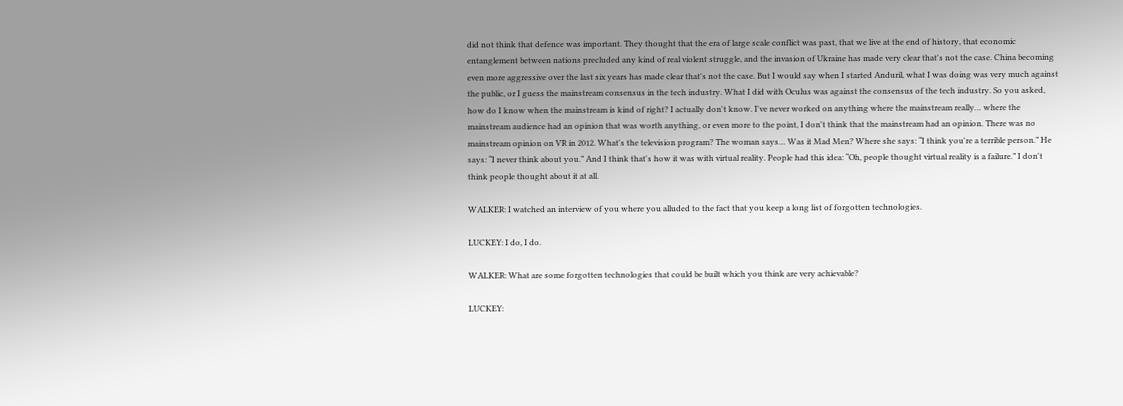did not think that defence was important. They thought that the era of large scale conflict was past, that we live at the end of history, that economic entanglement between nations precluded any kind of real violent struggle, and the invasion of Ukraine has made very clear that's not the case. China becoming even more aggressive over the last six years has made clear that's not the case. But I would say when I started Anduril, what I was doing was very much against the public, or I guess the mainstream consensus in the tech industry. What I did with Oculus was against the consensus of the tech industry. So you asked, how do I know when the mainstream is kind of right? I actually don't know. I've never worked on anything where the mainstream really… where the mainstream audience had an opinion that was worth anything, or even more to the point, I don't think that the mainstream had an opinion. There was no mainstream opinion on VR in 2012. What's the television program? The woman says… Was it Mad Men? Where she says: “I think you're a terrible person.” He says: “I never think about you.” And I think that's how it was with virtual reality. People had this idea: “Oh, people thought virtual reality is a failure.” I don't think people thought about it at all.

WALKER: I watched an interview of you where you alluded to the fact that you keep a long list of forgotten technologies.

LUCKEY: I do, I do.

WALKER: What are some forgotten technologies that could be built which you think are very achievable?

LUCKEY: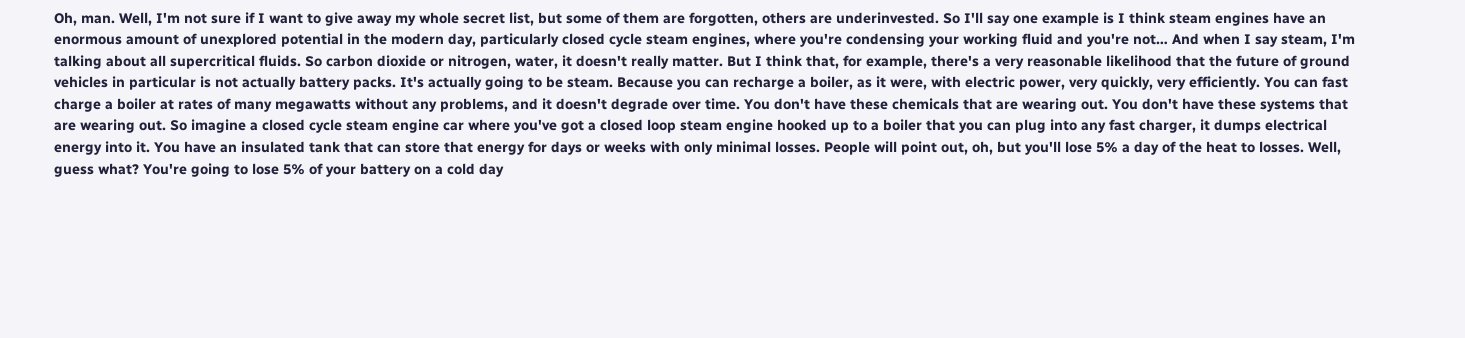Oh, man. Well, I'm not sure if I want to give away my whole secret list, but some of them are forgotten, others are underinvested. So I'll say one example is I think steam engines have an enormous amount of unexplored potential in the modern day, particularly closed cycle steam engines, where you're condensing your working fluid and you're not… And when I say steam, I'm talking about all supercritical fluids. So carbon dioxide or nitrogen, water, it doesn't really matter. But I think that, for example, there's a very reasonable likelihood that the future of ground vehicles in particular is not actually battery packs. It's actually going to be steam. Because you can recharge a boiler, as it were, with electric power, very quickly, very efficiently. You can fast charge a boiler at rates of many megawatts without any problems, and it doesn't degrade over time. You don't have these chemicals that are wearing out. You don't have these systems that are wearing out. So imagine a closed cycle steam engine car where you've got a closed loop steam engine hooked up to a boiler that you can plug into any fast charger, it dumps electrical energy into it. You have an insulated tank that can store that energy for days or weeks with only minimal losses. People will point out, oh, but you'll lose 5% a day of the heat to losses. Well, guess what? You're going to lose 5% of your battery on a cold day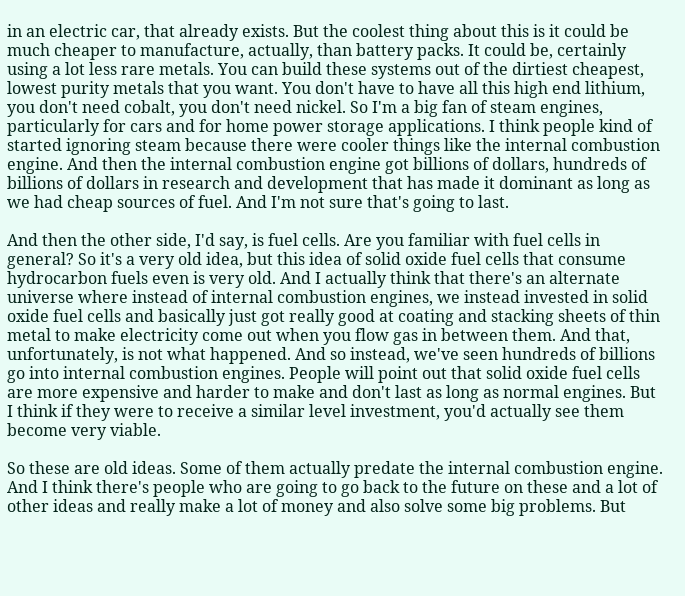in an electric car, that already exists. But the coolest thing about this is it could be much cheaper to manufacture, actually, than battery packs. It could be, certainly using a lot less rare metals. You can build these systems out of the dirtiest cheapest, lowest purity metals that you want. You don't have to have all this high end lithium, you don't need cobalt, you don't need nickel. So I'm a big fan of steam engines, particularly for cars and for home power storage applications. I think people kind of started ignoring steam because there were cooler things like the internal combustion engine. And then the internal combustion engine got billions of dollars, hundreds of billions of dollars in research and development that has made it dominant as long as we had cheap sources of fuel. And I'm not sure that's going to last.

And then the other side, I'd say, is fuel cells. Are you familiar with fuel cells in general? So it's a very old idea, but this idea of solid oxide fuel cells that consume hydrocarbon fuels even is very old. And I actually think that there's an alternate universe where instead of internal combustion engines, we instead invested in solid oxide fuel cells and basically just got really good at coating and stacking sheets of thin metal to make electricity come out when you flow gas in between them. And that, unfortunately, is not what happened. And so instead, we've seen hundreds of billions go into internal combustion engines. People will point out that solid oxide fuel cells are more expensive and harder to make and don't last as long as normal engines. But I think if they were to receive a similar level investment, you'd actually see them become very viable.

So these are old ideas. Some of them actually predate the internal combustion engine. And I think there's people who are going to go back to the future on these and a lot of other ideas and really make a lot of money and also solve some big problems. But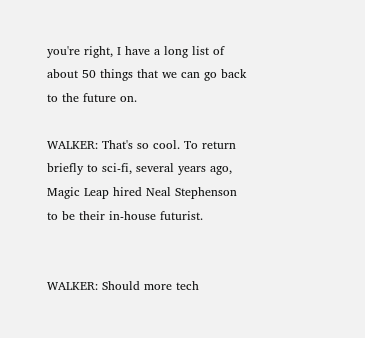you're right, I have a long list of about 50 things that we can go back to the future on.

WALKER: That's so cool. To return briefly to sci-fi, several years ago, Magic Leap hired Neal Stephenson to be their in-house futurist.


WALKER: Should more tech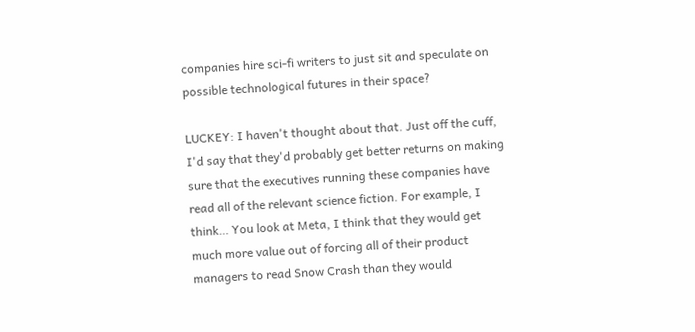companies hire sci-fi writers to just sit and speculate on possible technological futures in their space?

LUCKEY: I haven't thought about that. Just off the cuff, I'd say that they'd probably get better returns on making sure that the executives running these companies have read all of the relevant science fiction. For example, I think… You look at Meta, I think that they would get much more value out of forcing all of their product managers to read Snow Crash than they would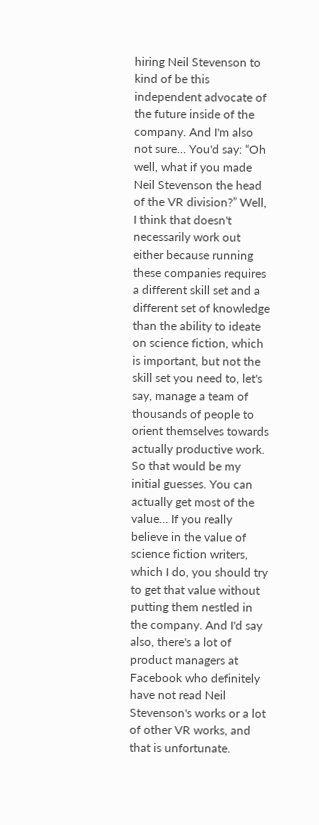hiring Neil Stevenson to kind of be this independent advocate of the future inside of the company. And I'm also not sure… You'd say: “Oh well, what if you made Neil Stevenson the head of the VR division?” Well, I think that doesn't necessarily work out either because running these companies requires a different skill set and a different set of knowledge than the ability to ideate on science fiction, which is important, but not the skill set you need to, let's say, manage a team of thousands of people to orient themselves towards actually productive work. So that would be my initial guesses. You can actually get most of the value… If you really believe in the value of science fiction writers, which I do, you should try to get that value without putting them nestled in the company. And I'd say also, there's a lot of product managers at Facebook who definitely have not read Neil Stevenson's works or a lot of other VR works, and that is unfortunate.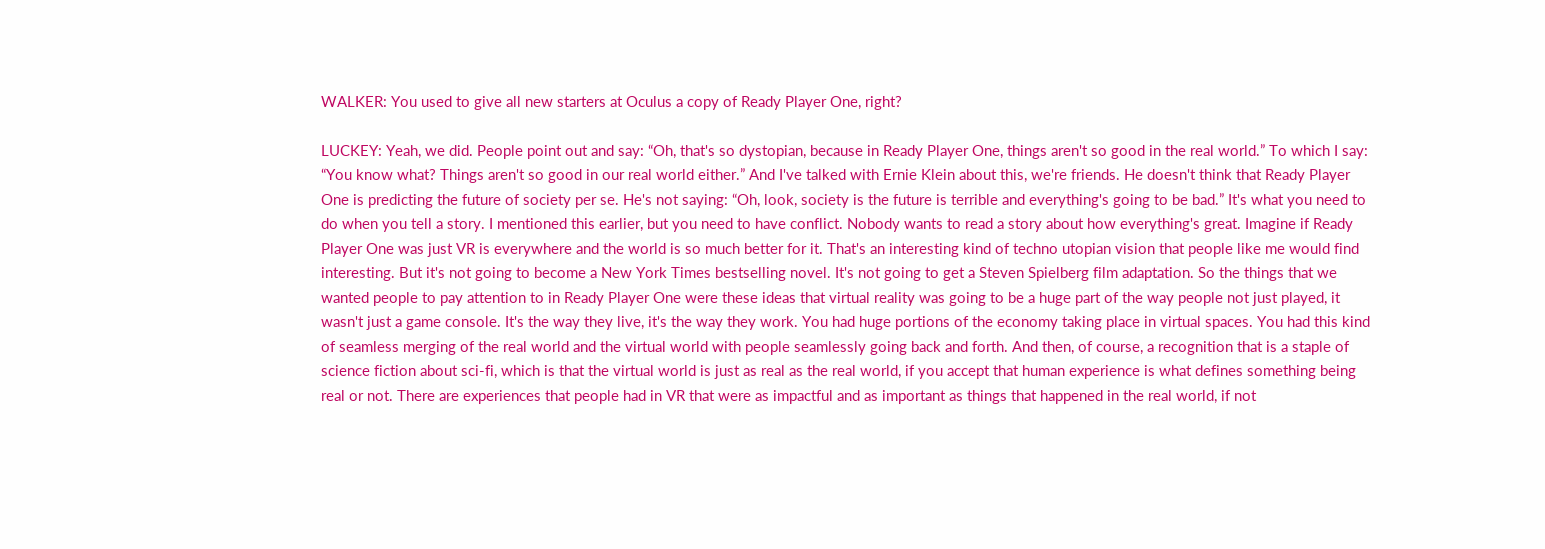WALKER: You used to give all new starters at Oculus a copy of Ready Player One, right?

LUCKEY: Yeah, we did. People point out and say: “Oh, that's so dystopian, because in Ready Player One, things aren't so good in the real world.” To which I say: “You know what? Things aren't so good in our real world either.” And I've talked with Ernie Klein about this, we're friends. He doesn't think that Ready Player One is predicting the future of society per se. He's not saying: “Oh, look, society is the future is terrible and everything's going to be bad.” It's what you need to do when you tell a story. I mentioned this earlier, but you need to have conflict. Nobody wants to read a story about how everything's great. Imagine if Ready Player One was just VR is everywhere and the world is so much better for it. That's an interesting kind of techno utopian vision that people like me would find interesting. But it's not going to become a New York Times bestselling novel. It's not going to get a Steven Spielberg film adaptation. So the things that we wanted people to pay attention to in Ready Player One were these ideas that virtual reality was going to be a huge part of the way people not just played, it wasn't just a game console. It's the way they live, it's the way they work. You had huge portions of the economy taking place in virtual spaces. You had this kind of seamless merging of the real world and the virtual world with people seamlessly going back and forth. And then, of course, a recognition that is a staple of science fiction about sci-fi, which is that the virtual world is just as real as the real world, if you accept that human experience is what defines something being real or not. There are experiences that people had in VR that were as impactful and as important as things that happened in the real world, if not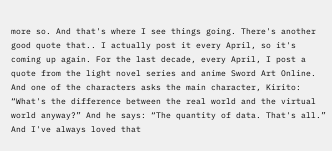more so. And that's where I see things going. There's another good quote that.. I actually post it every April, so it's coming up again. For the last decade, every April, I post a quote from the light novel series and anime Sword Art Online. And one of the characters asks the main character, Kirito: “What's the difference between the real world and the virtual world anyway?” And he says: “The quantity of data. That's all.” And I've always loved that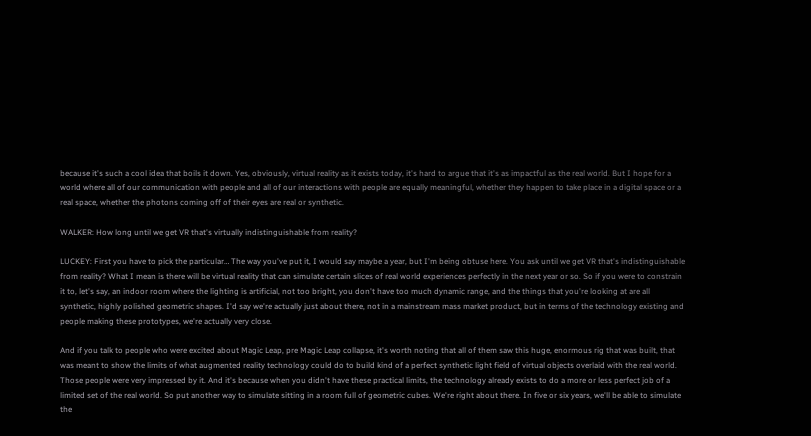because it's such a cool idea that boils it down. Yes, obviously, virtual reality as it exists today, it's hard to argue that it's as impactful as the real world. But I hope for a world where all of our communication with people and all of our interactions with people are equally meaningful, whether they happen to take place in a digital space or a real space, whether the photons coming off of their eyes are real or synthetic.

WALKER: How long until we get VR that's virtually indistinguishable from reality?

LUCKEY: First you have to pick the particular… The way you've put it, I would say maybe a year, but I'm being obtuse here. You ask until we get VR that's indistinguishable from reality? What I mean is there will be virtual reality that can simulate certain slices of real world experiences perfectly in the next year or so. So if you were to constrain it to, let's say, an indoor room where the lighting is artificial, not too bright, you don't have too much dynamic range, and the things that you're looking at are all synthetic, highly polished geometric shapes. I'd say we're actually just about there, not in a mainstream mass market product, but in terms of the technology existing and people making these prototypes, we're actually very close.

And if you talk to people who were excited about Magic Leap, pre Magic Leap collapse, it's worth noting that all of them saw this huge, enormous rig that was built, that was meant to show the limits of what augmented reality technology could do to build kind of a perfect synthetic light field of virtual objects overlaid with the real world. Those people were very impressed by it. And it's because when you didn't have these practical limits, the technology already exists to do a more or less perfect job of a limited set of the real world. So put another way to simulate sitting in a room full of geometric cubes. We're right about there. In five or six years, we'll be able to simulate the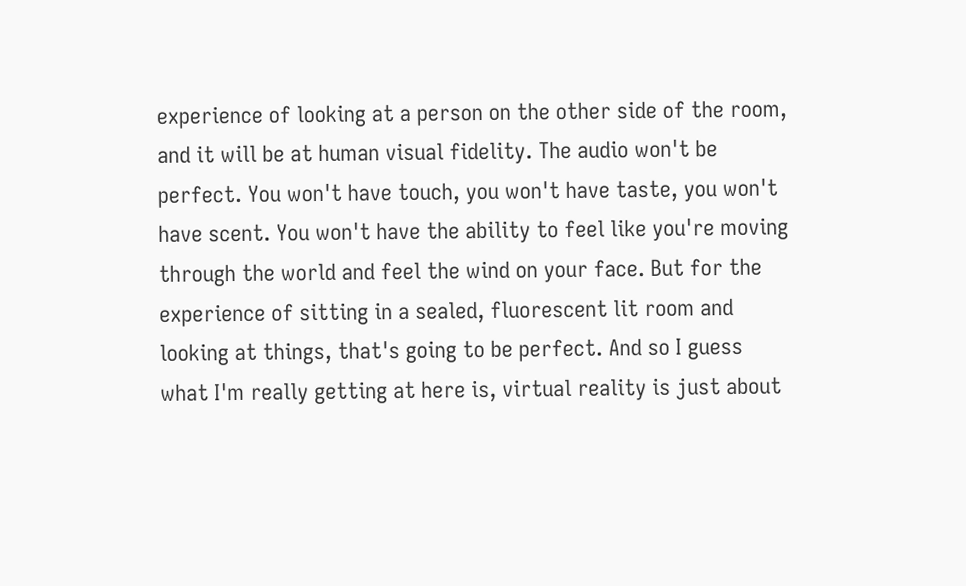experience of looking at a person on the other side of the room, and it will be at human visual fidelity. The audio won't be perfect. You won't have touch, you won't have taste, you won't have scent. You won't have the ability to feel like you're moving through the world and feel the wind on your face. But for the experience of sitting in a sealed, fluorescent lit room and looking at things, that's going to be perfect. And so I guess what I'm really getting at here is, virtual reality is just about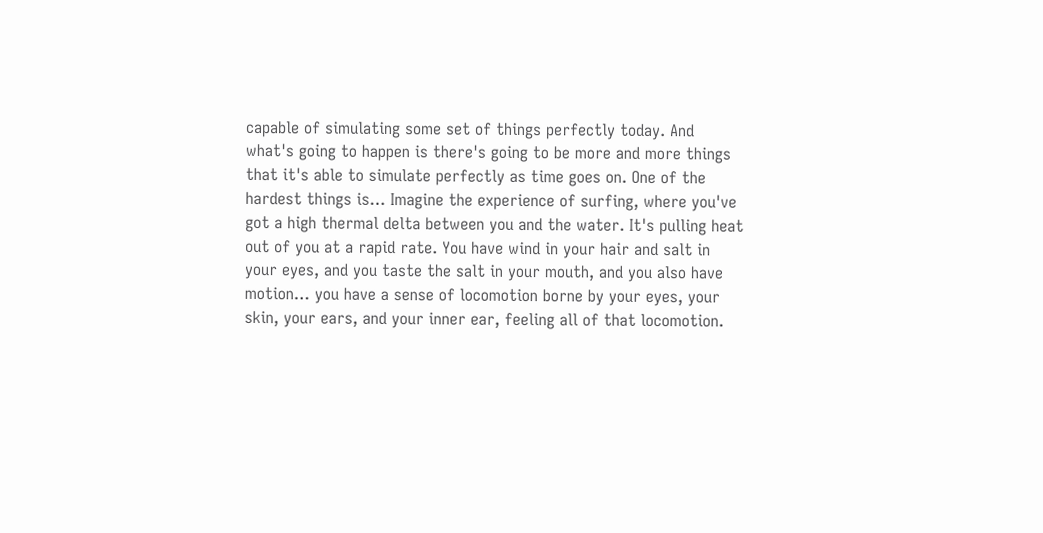capable of simulating some set of things perfectly today. And what's going to happen is there's going to be more and more things that it's able to simulate perfectly as time goes on. One of the hardest things is… Imagine the experience of surfing, where you've got a high thermal delta between you and the water. It's pulling heat out of you at a rapid rate. You have wind in your hair and salt in your eyes, and you taste the salt in your mouth, and you also have motion… you have a sense of locomotion borne by your eyes, your skin, your ears, and your inner ear, feeling all of that locomotion.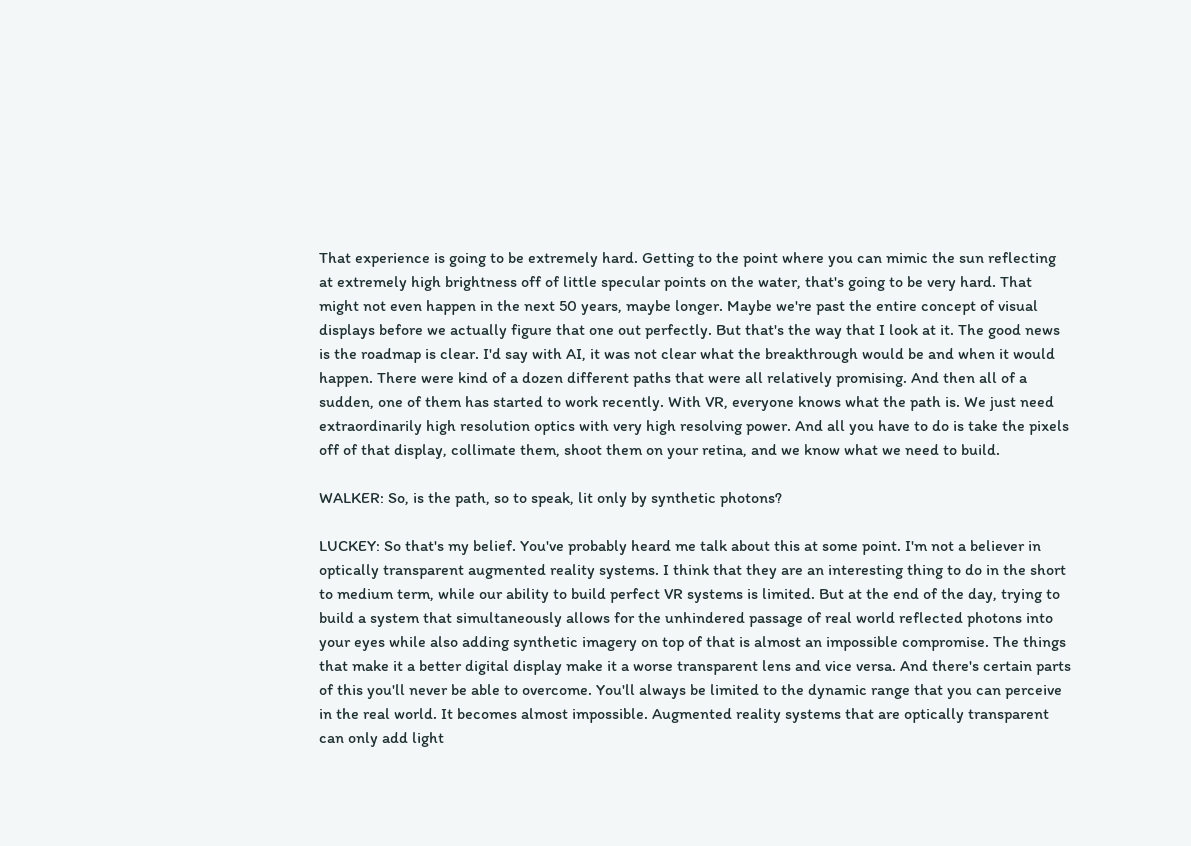That experience is going to be extremely hard. Getting to the point where you can mimic the sun reflecting at extremely high brightness off of little specular points on the water, that's going to be very hard. That might not even happen in the next 50 years, maybe longer. Maybe we're past the entire concept of visual displays before we actually figure that one out perfectly. But that's the way that I look at it. The good news is the roadmap is clear. I'd say with AI, it was not clear what the breakthrough would be and when it would happen. There were kind of a dozen different paths that were all relatively promising. And then all of a sudden, one of them has started to work recently. With VR, everyone knows what the path is. We just need extraordinarily high resolution optics with very high resolving power. And all you have to do is take the pixels off of that display, collimate them, shoot them on your retina, and we know what we need to build.

WALKER: So, is the path, so to speak, lit only by synthetic photons?

LUCKEY: So that's my belief. You've probably heard me talk about this at some point. I'm not a believer in optically transparent augmented reality systems. I think that they are an interesting thing to do in the short to medium term, while our ability to build perfect VR systems is limited. But at the end of the day, trying to build a system that simultaneously allows for the unhindered passage of real world reflected photons into your eyes while also adding synthetic imagery on top of that is almost an impossible compromise. The things that make it a better digital display make it a worse transparent lens and vice versa. And there's certain parts of this you'll never be able to overcome. You'll always be limited to the dynamic range that you can perceive in the real world. It becomes almost impossible. Augmented reality systems that are optically transparent can only add light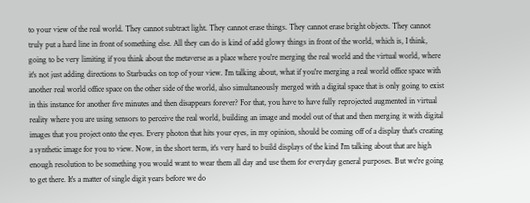to your view of the real world. They cannot subtract light. They cannot erase things. They cannot erase bright objects. They cannot truly put a hard line in front of something else. All they can do is kind of add glowy things in front of the world, which is, I think, going to be very limiting if you think about the metaverse as a place where you're merging the real world and the virtual world, where it's not just adding directions to Starbucks on top of your view. I'm talking about, what if you're merging a real world office space with another real world office space on the other side of the world, also simultaneously merged with a digital space that is only going to exist in this instance for another five minutes and then disappears forever? For that, you have to have fully reprojected augmented in virtual reality where you are using sensors to perceive the real world, building an image and model out of that and then merging it with digital images that you project onto the eyes. Every photon that hits your eyes, in my opinion, should be coming off of a display that's creating a synthetic image for you to view. Now, in the short term, it's very hard to build displays of the kind I'm talking about that are high enough resolution to be something you would want to wear them all day and use them for everyday general purposes. But we're going to get there. It's a matter of single digit years before we do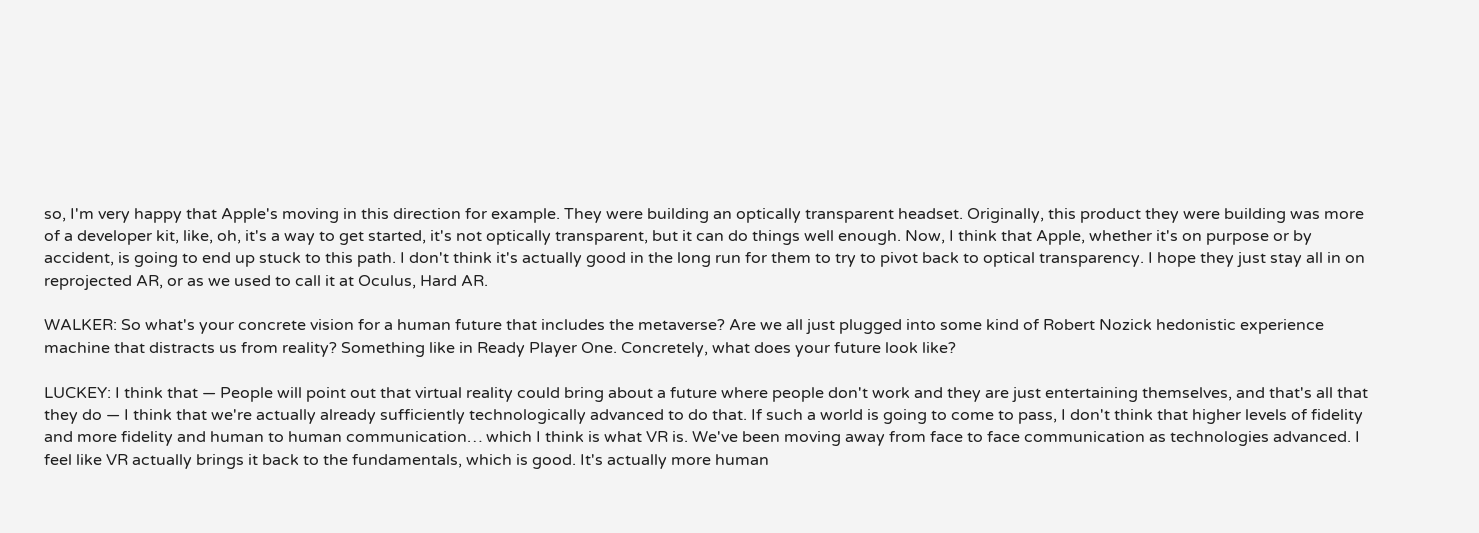so, I'm very happy that Apple's moving in this direction for example. They were building an optically transparent headset. Originally, this product they were building was more of a developer kit, like, oh, it's a way to get started, it's not optically transparent, but it can do things well enough. Now, I think that Apple, whether it's on purpose or by accident, is going to end up stuck to this path. I don't think it's actually good in the long run for them to try to pivot back to optical transparency. I hope they just stay all in on reprojected AR, or as we used to call it at Oculus, Hard AR.

WALKER: So what's your concrete vision for a human future that includes the metaverse? Are we all just plugged into some kind of Robert Nozick hedonistic experience machine that distracts us from reality? Something like in Ready Player One. Concretely, what does your future look like?

LUCKEY: I think that — People will point out that virtual reality could bring about a future where people don't work and they are just entertaining themselves, and that's all that they do — I think that we're actually already sufficiently technologically advanced to do that. If such a world is going to come to pass, I don't think that higher levels of fidelity and more fidelity and human to human communication… which I think is what VR is. We've been moving away from face to face communication as technologies advanced. I feel like VR actually brings it back to the fundamentals, which is good. It's actually more human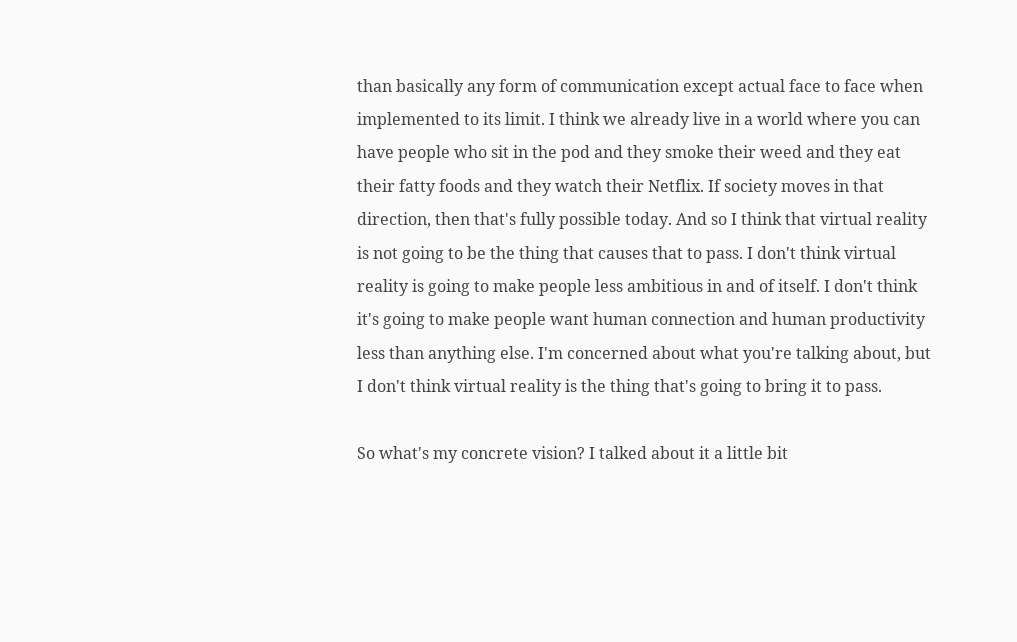than basically any form of communication except actual face to face when implemented to its limit. I think we already live in a world where you can have people who sit in the pod and they smoke their weed and they eat their fatty foods and they watch their Netflix. If society moves in that direction, then that's fully possible today. And so I think that virtual reality is not going to be the thing that causes that to pass. I don't think virtual reality is going to make people less ambitious in and of itself. I don't think it's going to make people want human connection and human productivity less than anything else. I'm concerned about what you're talking about, but I don't think virtual reality is the thing that's going to bring it to pass.

So what's my concrete vision? I talked about it a little bit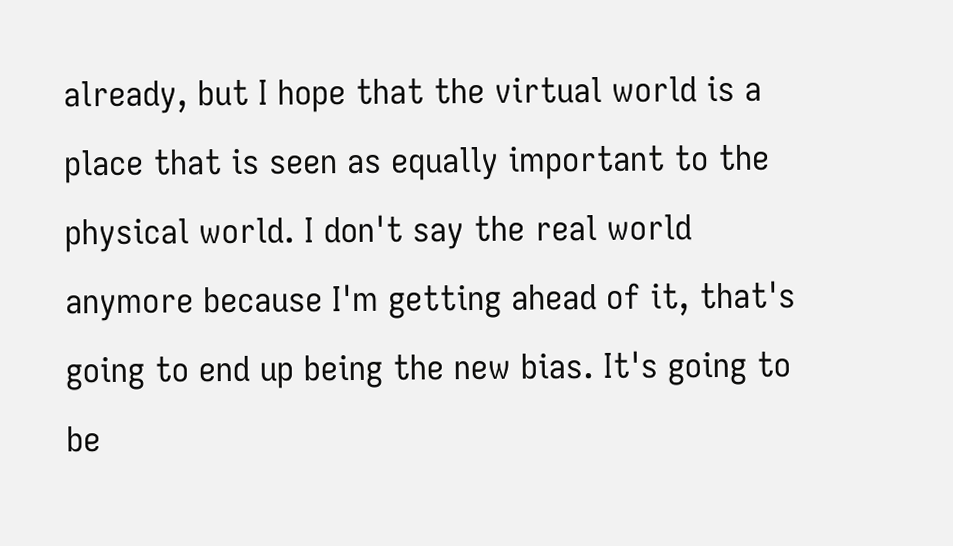already, but I hope that the virtual world is a place that is seen as equally important to the physical world. I don't say the real world anymore because I'm getting ahead of it, that's going to end up being the new bias. It's going to be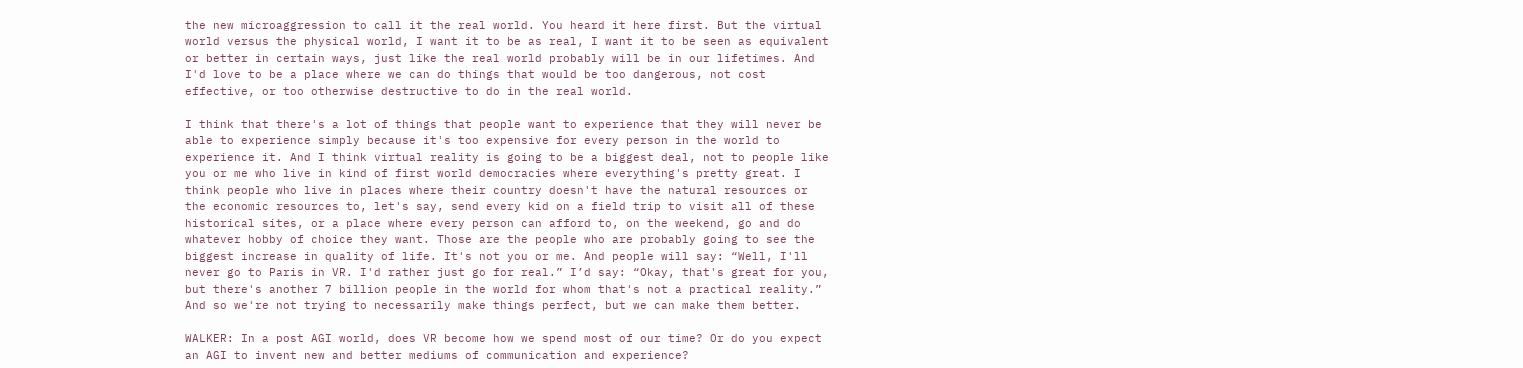the new microaggression to call it the real world. You heard it here first. But the virtual world versus the physical world, I want it to be as real, I want it to be seen as equivalent or better in certain ways, just like the real world probably will be in our lifetimes. And I'd love to be a place where we can do things that would be too dangerous, not cost effective, or too otherwise destructive to do in the real world.

I think that there's a lot of things that people want to experience that they will never be able to experience simply because it's too expensive for every person in the world to experience it. And I think virtual reality is going to be a biggest deal, not to people like you or me who live in kind of first world democracies where everything's pretty great. I think people who live in places where their country doesn't have the natural resources or the economic resources to, let's say, send every kid on a field trip to visit all of these historical sites, or a place where every person can afford to, on the weekend, go and do whatever hobby of choice they want. Those are the people who are probably going to see the biggest increase in quality of life. It's not you or me. And people will say: “Well, I'll never go to Paris in VR. I'd rather just go for real.” I’d say: “Okay, that's great for you, but there's another 7 billion people in the world for whom that's not a practical reality.” And so we're not trying to necessarily make things perfect, but we can make them better.

WALKER: In a post AGI world, does VR become how we spend most of our time? Or do you expect an AGI to invent new and better mediums of communication and experience?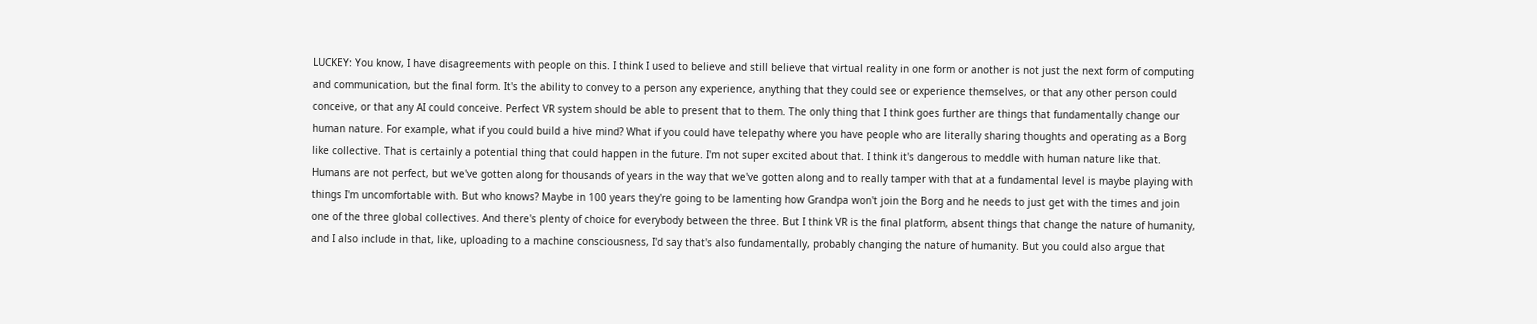LUCKEY: You know, I have disagreements with people on this. I think I used to believe and still believe that virtual reality in one form or another is not just the next form of computing and communication, but the final form. It's the ability to convey to a person any experience, anything that they could see or experience themselves, or that any other person could conceive, or that any AI could conceive. Perfect VR system should be able to present that to them. The only thing that I think goes further are things that fundamentally change our human nature. For example, what if you could build a hive mind? What if you could have telepathy where you have people who are literally sharing thoughts and operating as a Borg like collective. That is certainly a potential thing that could happen in the future. I'm not super excited about that. I think it's dangerous to meddle with human nature like that. Humans are not perfect, but we've gotten along for thousands of years in the way that we've gotten along and to really tamper with that at a fundamental level is maybe playing with things I'm uncomfortable with. But who knows? Maybe in 100 years they're going to be lamenting how Grandpa won't join the Borg and he needs to just get with the times and join one of the three global collectives. And there's plenty of choice for everybody between the three. But I think VR is the final platform, absent things that change the nature of humanity, and I also include in that, like, uploading to a machine consciousness, I'd say that's also fundamentally, probably changing the nature of humanity. But you could also argue that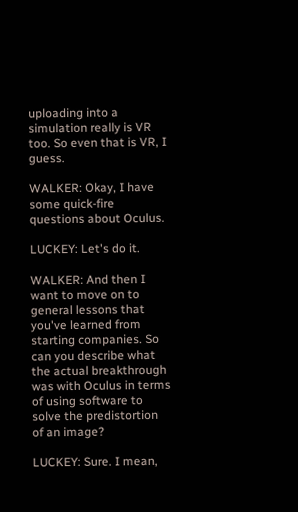uploading into a simulation really is VR too. So even that is VR, I guess.

WALKER: Okay, I have some quick-fire questions about Oculus.

LUCKEY: Let's do it.

WALKER: And then I want to move on to general lessons that you've learned from starting companies. So can you describe what the actual breakthrough was with Oculus in terms of using software to solve the predistortion of an image?

LUCKEY: Sure. I mean,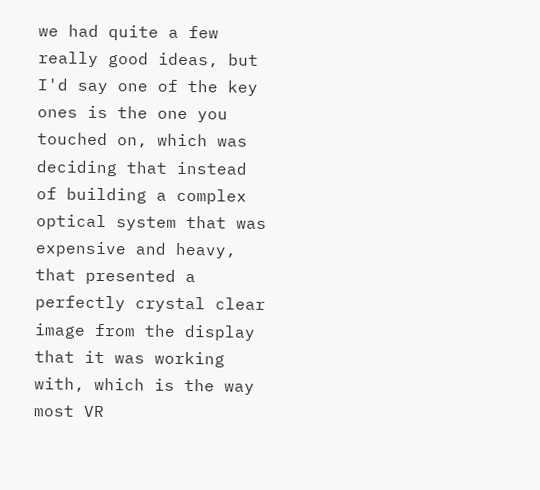we had quite a few really good ideas, but I'd say one of the key ones is the one you touched on, which was deciding that instead of building a complex optical system that was expensive and heavy, that presented a perfectly crystal clear image from the display that it was working with, which is the way most VR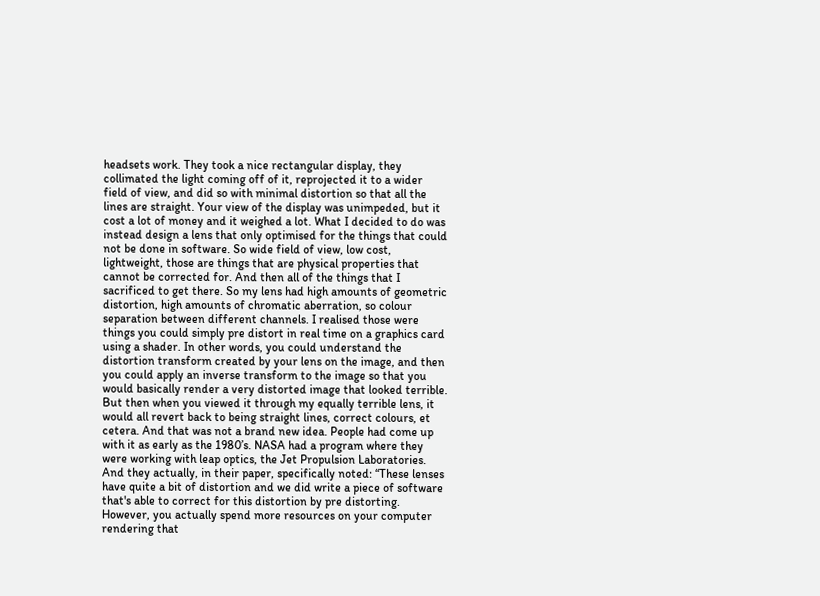headsets work. They took a nice rectangular display, they collimated the light coming off of it, reprojected it to a wider field of view, and did so with minimal distortion so that all the lines are straight. Your view of the display was unimpeded, but it cost a lot of money and it weighed a lot. What I decided to do was instead design a lens that only optimised for the things that could not be done in software. So wide field of view, low cost, lightweight, those are things that are physical properties that cannot be corrected for. And then all of the things that I sacrificed to get there. So my lens had high amounts of geometric distortion, high amounts of chromatic aberration, so colour separation between different channels. I realised those were things you could simply pre distort in real time on a graphics card using a shader. In other words, you could understand the distortion transform created by your lens on the image, and then you could apply an inverse transform to the image so that you would basically render a very distorted image that looked terrible. But then when you viewed it through my equally terrible lens, it would all revert back to being straight lines, correct colours, et cetera. And that was not a brand new idea. People had come up with it as early as the 1980’s. NASA had a program where they were working with leap optics, the Jet Propulsion Laboratories. And they actually, in their paper, specifically noted: “These lenses have quite a bit of distortion and we did write a piece of software that's able to correct for this distortion by pre distorting. However, you actually spend more resources on your computer rendering that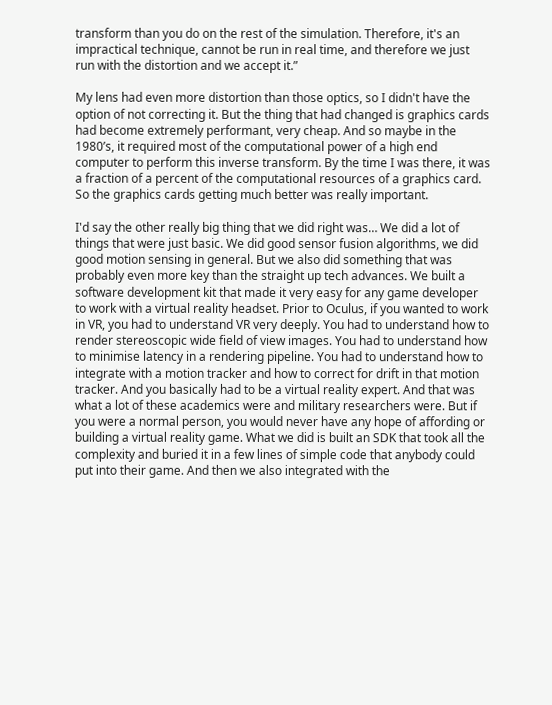transform than you do on the rest of the simulation. Therefore, it's an impractical technique, cannot be run in real time, and therefore we just run with the distortion and we accept it.”

My lens had even more distortion than those optics, so I didn't have the option of not correcting it. But the thing that had changed is graphics cards had become extremely performant, very cheap. And so maybe in the 1980’s, it required most of the computational power of a high end computer to perform this inverse transform. By the time I was there, it was a fraction of a percent of the computational resources of a graphics card. So the graphics cards getting much better was really important.

I'd say the other really big thing that we did right was… We did a lot of things that were just basic. We did good sensor fusion algorithms, we did good motion sensing in general. But we also did something that was probably even more key than the straight up tech advances. We built a software development kit that made it very easy for any game developer to work with a virtual reality headset. Prior to Oculus, if you wanted to work in VR, you had to understand VR very deeply. You had to understand how to render stereoscopic wide field of view images. You had to understand how to minimise latency in a rendering pipeline. You had to understand how to integrate with a motion tracker and how to correct for drift in that motion tracker. And you basically had to be a virtual reality expert. And that was what a lot of these academics were and military researchers were. But if you were a normal person, you would never have any hope of affording or building a virtual reality game. What we did is built an SDK that took all the complexity and buried it in a few lines of simple code that anybody could put into their game. And then we also integrated with the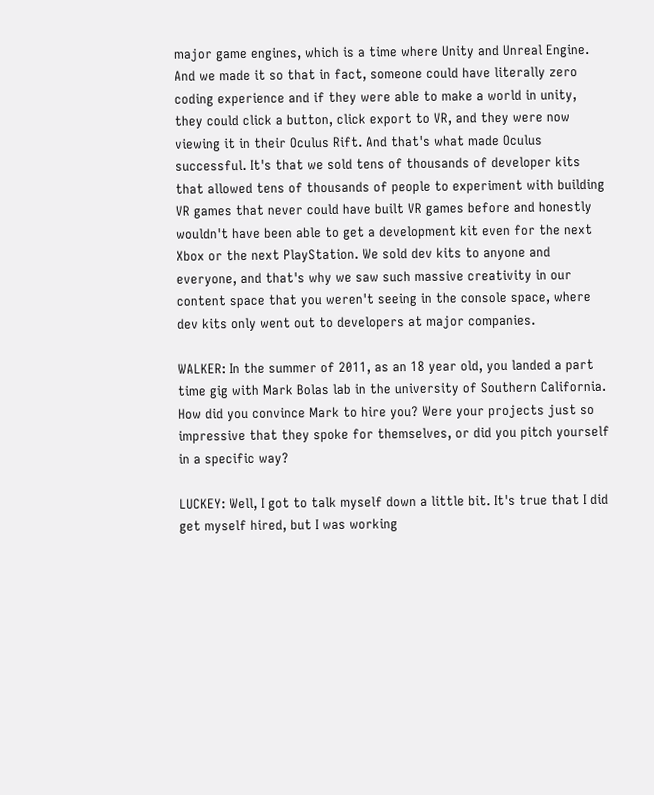major game engines, which is a time where Unity and Unreal Engine. And we made it so that in fact, someone could have literally zero coding experience and if they were able to make a world in unity, they could click a button, click export to VR, and they were now viewing it in their Oculus Rift. And that's what made Oculus successful. It's that we sold tens of thousands of developer kits that allowed tens of thousands of people to experiment with building VR games that never could have built VR games before and honestly wouldn't have been able to get a development kit even for the next Xbox or the next PlayStation. We sold dev kits to anyone and everyone, and that's why we saw such massive creativity in our content space that you weren't seeing in the console space, where dev kits only went out to developers at major companies.

WALKER: In the summer of 2011, as an 18 year old, you landed a part time gig with Mark Bolas lab in the university of Southern California. How did you convince Mark to hire you? Were your projects just so impressive that they spoke for themselves, or did you pitch yourself in a specific way?

LUCKEY: Well, I got to talk myself down a little bit. It's true that I did get myself hired, but I was working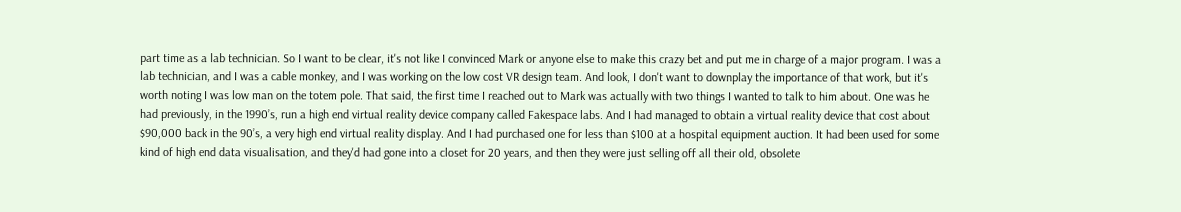part time as a lab technician. So I want to be clear, it's not like I convinced Mark or anyone else to make this crazy bet and put me in charge of a major program. I was a lab technician, and I was a cable monkey, and I was working on the low cost VR design team. And look, I don't want to downplay the importance of that work, but it's worth noting I was low man on the totem pole. That said, the first time I reached out to Mark was actually with two things I wanted to talk to him about. One was he had previously, in the 1990’s, run a high end virtual reality device company called Fakespace labs. And I had managed to obtain a virtual reality device that cost about $90,000 back in the 90’s, a very high end virtual reality display. And I had purchased one for less than $100 at a hospital equipment auction. It had been used for some kind of high end data visualisation, and they'd had gone into a closet for 20 years, and then they were just selling off all their old, obsolete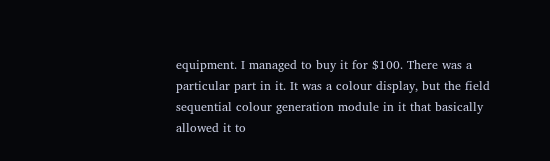equipment. I managed to buy it for $100. There was a particular part in it. It was a colour display, but the field sequential colour generation module in it that basically allowed it to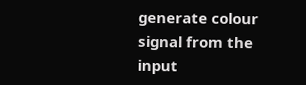generate colour signal from the input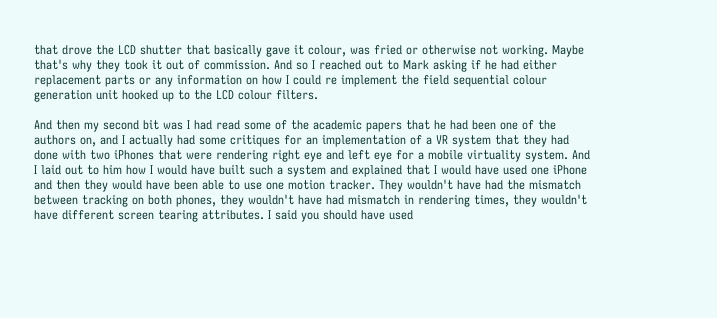that drove the LCD shutter that basically gave it colour, was fried or otherwise not working. Maybe that's why they took it out of commission. And so I reached out to Mark asking if he had either replacement parts or any information on how I could re implement the field sequential colour generation unit hooked up to the LCD colour filters.

And then my second bit was I had read some of the academic papers that he had been one of the authors on, and I actually had some critiques for an implementation of a VR system that they had done with two iPhones that were rendering right eye and left eye for a mobile virtuality system. And I laid out to him how I would have built such a system and explained that I would have used one iPhone and then they would have been able to use one motion tracker. They wouldn't have had the mismatch between tracking on both phones, they wouldn't have had mismatch in rendering times, they wouldn't have different screen tearing attributes. I said you should have used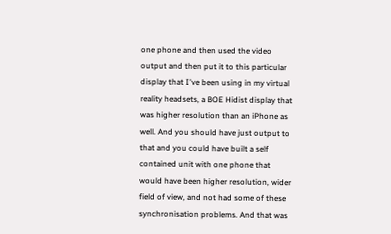one phone and then used the video output and then put it to this particular display that I've been using in my virtual reality headsets, a BOE Hidist display that was higher resolution than an iPhone as well. And you should have just output to that and you could have built a self contained unit with one phone that would have been higher resolution, wider field of view, and not had some of these synchronisation problems. And that was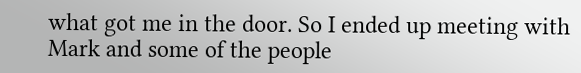what got me in the door. So I ended up meeting with Mark and some of the people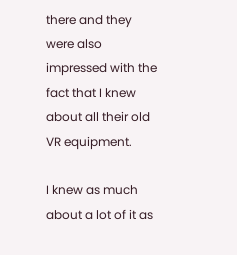there and they were also impressed with the fact that I knew about all their old VR equipment.

I knew as much about a lot of it as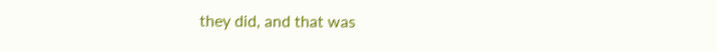they did, and that was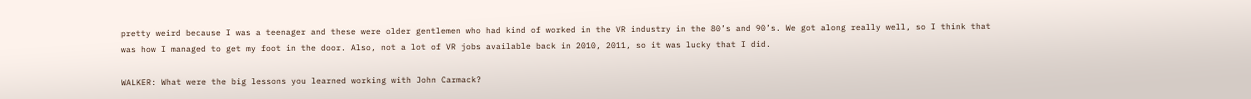pretty weird because I was a teenager and these were older gentlemen who had kind of worked in the VR industry in the 80’s and 90’s. We got along really well, so I think that was how I managed to get my foot in the door. Also, not a lot of VR jobs available back in 2010, 2011, so it was lucky that I did.

WALKER: What were the big lessons you learned working with John Carmack?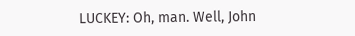LUCKEY: Oh, man. Well, John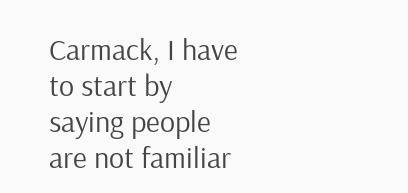Carmack, I have to start by saying people are not familiar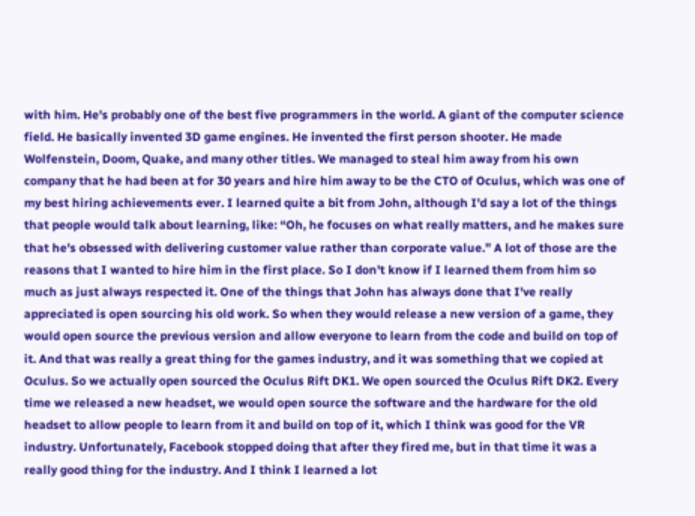with him. He's probably one of the best five programmers in the world. A giant of the computer science field. He basically invented 3D game engines. He invented the first person shooter. He made Wolfenstein, Doom, Quake, and many other titles. We managed to steal him away from his own company that he had been at for 30 years and hire him away to be the CTO of Oculus, which was one of my best hiring achievements ever. I learned quite a bit from John, although I'd say a lot of the things that people would talk about learning, like: “Oh, he focuses on what really matters, and he makes sure that he's obsessed with delivering customer value rather than corporate value.” A lot of those are the reasons that I wanted to hire him in the first place. So I don't know if I learned them from him so much as just always respected it. One of the things that John has always done that I've really appreciated is open sourcing his old work. So when they would release a new version of a game, they would open source the previous version and allow everyone to learn from the code and build on top of it. And that was really a great thing for the games industry, and it was something that we copied at Oculus. So we actually open sourced the Oculus Rift DK1. We open sourced the Oculus Rift DK2. Every time we released a new headset, we would open source the software and the hardware for the old headset to allow people to learn from it and build on top of it, which I think was good for the VR industry. Unfortunately, Facebook stopped doing that after they fired me, but in that time it was a really good thing for the industry. And I think I learned a lot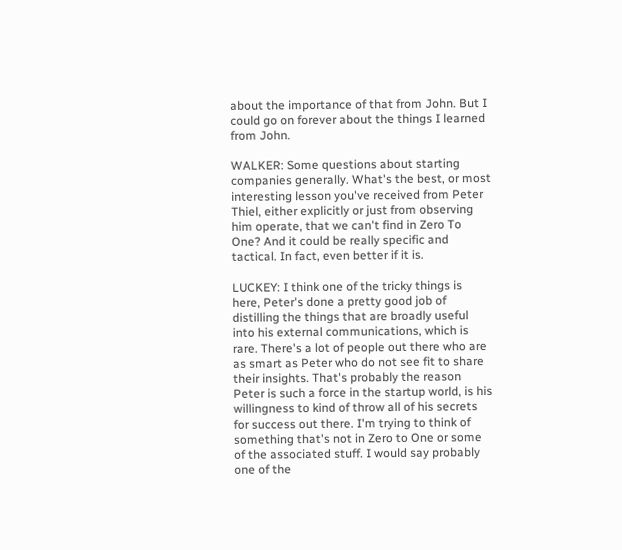about the importance of that from John. But I could go on forever about the things I learned from John.

WALKER: Some questions about starting companies generally. What's the best, or most interesting lesson you've received from Peter Thiel, either explicitly or just from observing him operate, that we can't find in Zero To One? And it could be really specific and tactical. In fact, even better if it is.

LUCKEY: I think one of the tricky things is here, Peter's done a pretty good job of distilling the things that are broadly useful into his external communications, which is rare. There's a lot of people out there who are as smart as Peter who do not see fit to share their insights. That's probably the reason Peter is such a force in the startup world, is his willingness to kind of throw all of his secrets for success out there. I'm trying to think of something that's not in Zero to One or some of the associated stuff. I would say probably one of the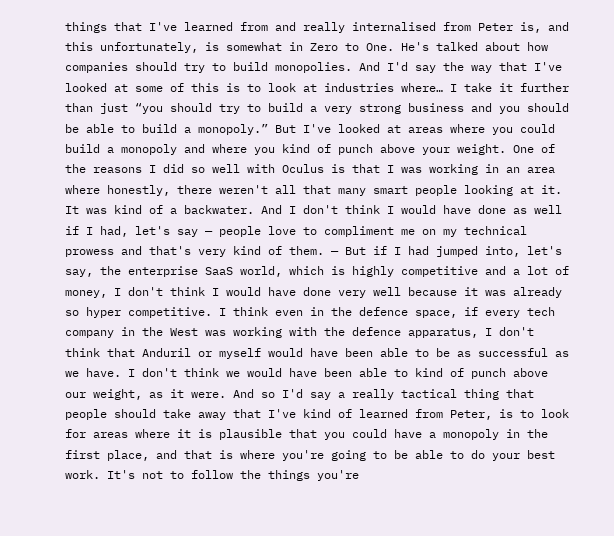things that I've learned from and really internalised from Peter is, and this unfortunately, is somewhat in Zero to One. He's talked about how companies should try to build monopolies. And I'd say the way that I've looked at some of this is to look at industries where… I take it further than just “you should try to build a very strong business and you should be able to build a monopoly.” But I've looked at areas where you could build a monopoly and where you kind of punch above your weight. One of the reasons I did so well with Oculus is that I was working in an area where honestly, there weren't all that many smart people looking at it. It was kind of a backwater. And I don't think I would have done as well if I had, let's say — people love to compliment me on my technical prowess and that's very kind of them. — But if I had jumped into, let's say, the enterprise SaaS world, which is highly competitive and a lot of money, I don't think I would have done very well because it was already so hyper competitive. I think even in the defence space, if every tech company in the West was working with the defence apparatus, I don't think that Anduril or myself would have been able to be as successful as we have. I don't think we would have been able to kind of punch above our weight, as it were. And so I'd say a really tactical thing that people should take away that I've kind of learned from Peter, is to look for areas where it is plausible that you could have a monopoly in the first place, and that is where you're going to be able to do your best work. It's not to follow the things you're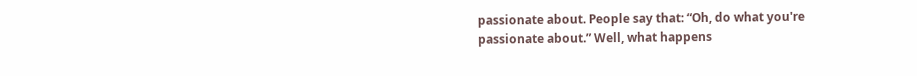passionate about. People say that: “Oh, do what you're passionate about.” Well, what happens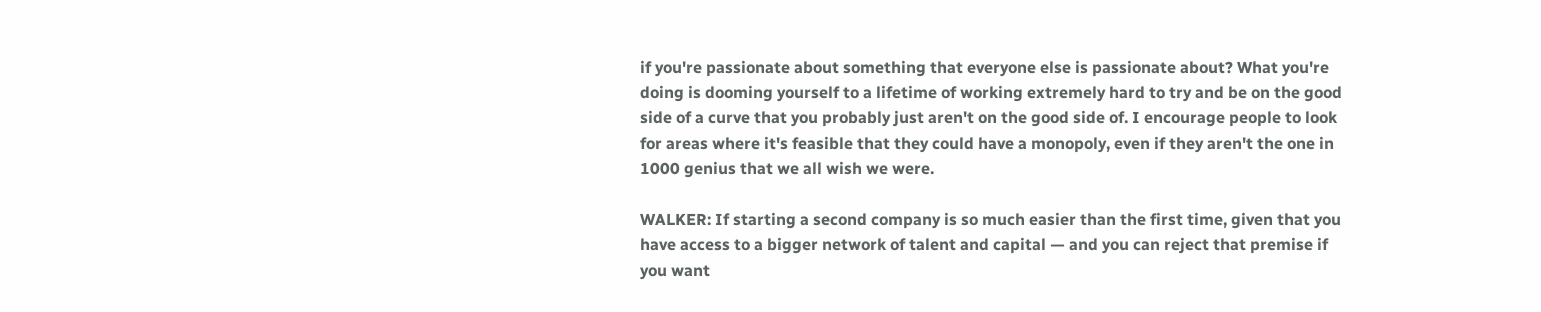if you're passionate about something that everyone else is passionate about? What you're doing is dooming yourself to a lifetime of working extremely hard to try and be on the good side of a curve that you probably just aren't on the good side of. I encourage people to look for areas where it's feasible that they could have a monopoly, even if they aren't the one in 1000 genius that we all wish we were.

WALKER: If starting a second company is so much easier than the first time, given that you have access to a bigger network of talent and capital — and you can reject that premise if you want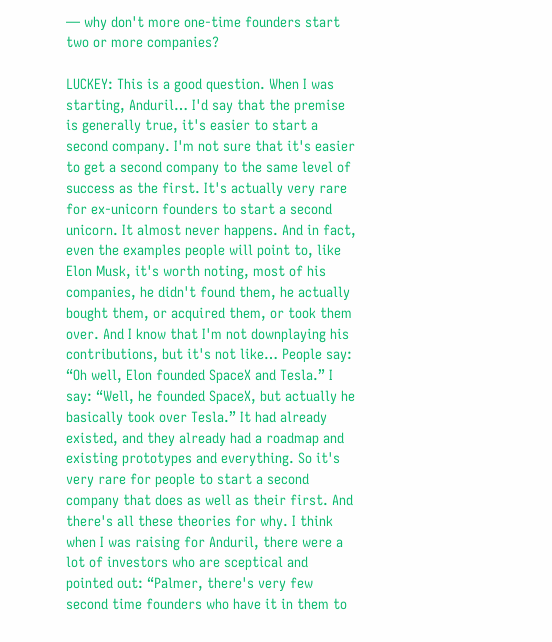— why don't more one-time founders start two or more companies?

LUCKEY: This is a good question. When I was starting, Anduril… I'd say that the premise is generally true, it's easier to start a second company. I'm not sure that it's easier to get a second company to the same level of success as the first. It's actually very rare for ex-unicorn founders to start a second unicorn. It almost never happens. And in fact, even the examples people will point to, like Elon Musk, it's worth noting, most of his companies, he didn't found them, he actually bought them, or acquired them, or took them over. And I know that I'm not downplaying his contributions, but it's not like… People say: “Oh well, Elon founded SpaceX and Tesla.” I say: “Well, he founded SpaceX, but actually he basically took over Tesla.” It had already existed, and they already had a roadmap and existing prototypes and everything. So it's very rare for people to start a second company that does as well as their first. And there's all these theories for why. I think when I was raising for Anduril, there were a lot of investors who are sceptical and pointed out: “Palmer, there's very few second time founders who have it in them to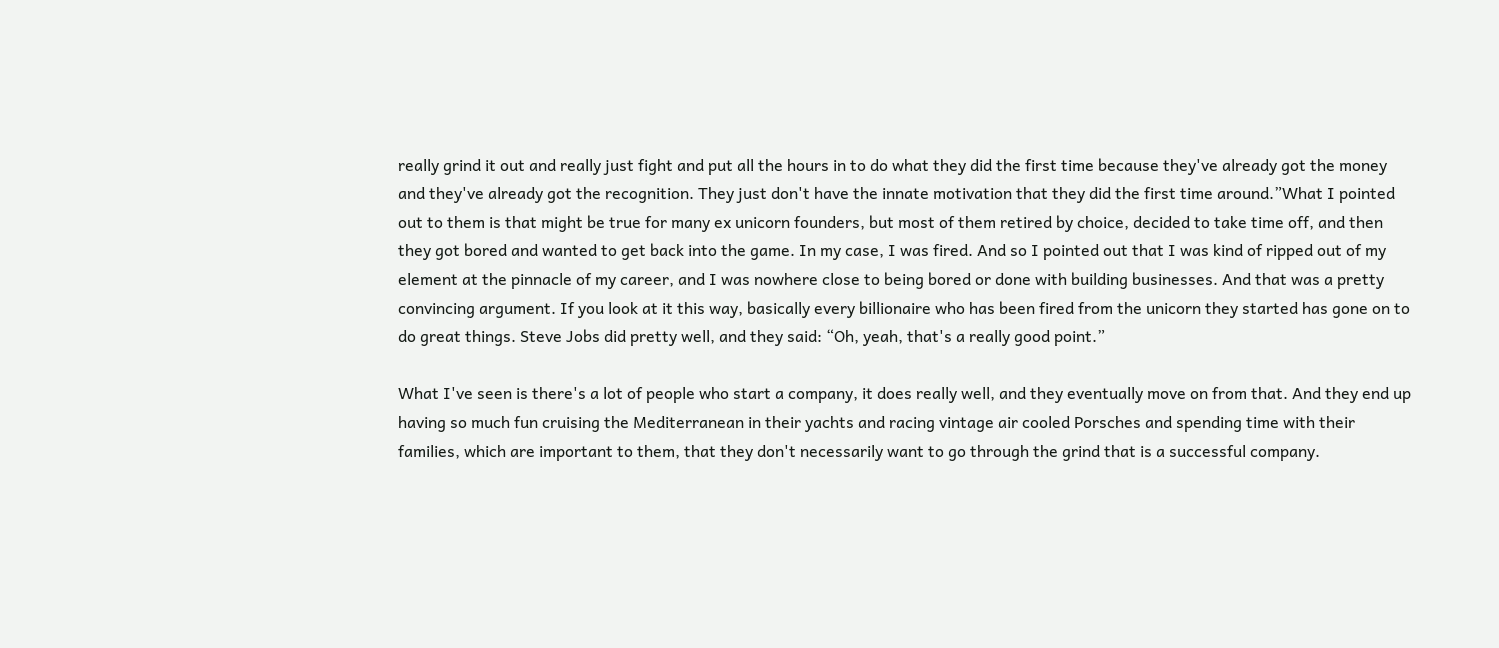really grind it out and really just fight and put all the hours in to do what they did the first time because they've already got the money and they've already got the recognition. They just don't have the innate motivation that they did the first time around.”What I pointed out to them is that might be true for many ex unicorn founders, but most of them retired by choice, decided to take time off, and then they got bored and wanted to get back into the game. In my case, I was fired. And so I pointed out that I was kind of ripped out of my element at the pinnacle of my career, and I was nowhere close to being bored or done with building businesses. And that was a pretty convincing argument. If you look at it this way, basically every billionaire who has been fired from the unicorn they started has gone on to do great things. Steve Jobs did pretty well, and they said: “Oh, yeah, that's a really good point.”

What I've seen is there's a lot of people who start a company, it does really well, and they eventually move on from that. And they end up having so much fun cruising the Mediterranean in their yachts and racing vintage air cooled Porsches and spending time with their families, which are important to them, that they don't necessarily want to go through the grind that is a successful company.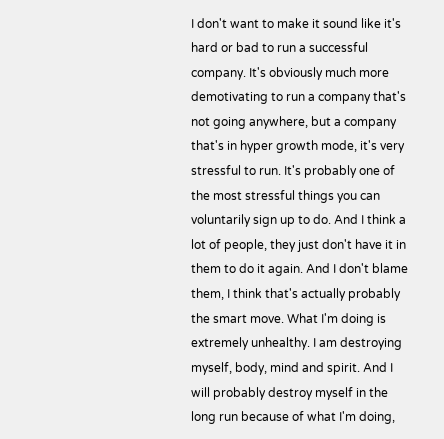I don't want to make it sound like it's hard or bad to run a successful company. It's obviously much more demotivating to run a company that's not going anywhere, but a company that's in hyper growth mode, it's very stressful to run. It's probably one of the most stressful things you can voluntarily sign up to do. And I think a lot of people, they just don't have it in them to do it again. And I don't blame them, I think that's actually probably the smart move. What I'm doing is extremely unhealthy. I am destroying myself, body, mind and spirit. And I will probably destroy myself in the long run because of what I'm doing,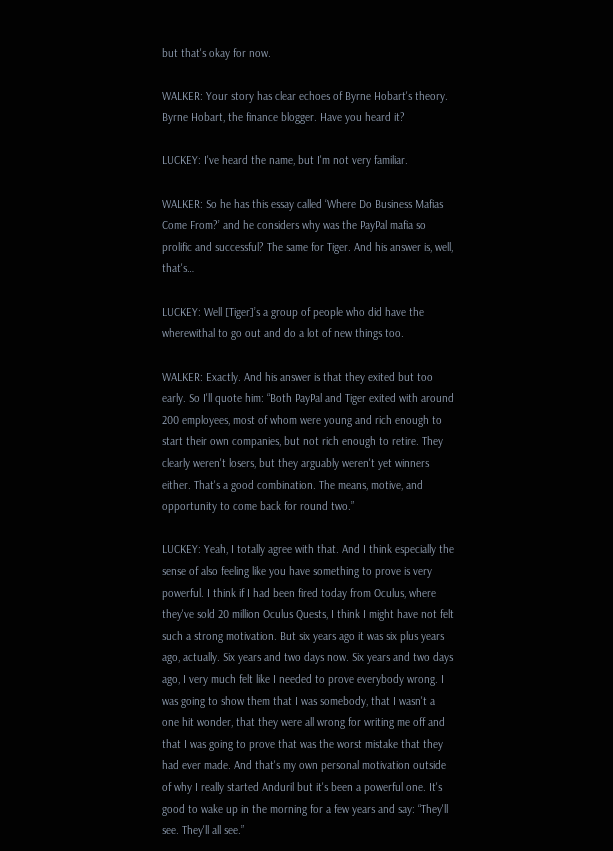but that's okay for now.

WALKER: Your story has clear echoes of Byrne Hobart's theory. Byrne Hobart, the finance blogger. Have you heard it?

LUCKEY: I've heard the name, but I'm not very familiar.

WALKER: So he has this essay called ‘Where Do Business Mafias Come From?’ and he considers why was the PayPal mafia so prolific and successful? The same for Tiger. And his answer is, well, that's…

LUCKEY: Well [Tiger]’s a group of people who did have the wherewithal to go out and do a lot of new things too.

WALKER: Exactly. And his answer is that they exited but too early. So I'll quote him: “Both PayPal and Tiger exited with around 200 employees, most of whom were young and rich enough to start their own companies, but not rich enough to retire. They clearly weren't losers, but they arguably weren't yet winners either. That's a good combination. The means, motive, and opportunity to come back for round two.”

LUCKEY: Yeah, I totally agree with that. And I think especially the sense of also feeling like you have something to prove is very powerful. I think if I had been fired today from Oculus, where they've sold 20 million Oculus Quests, I think I might have not felt such a strong motivation. But six years ago it was six plus years ago, actually. Six years and two days now. Six years and two days ago, I very much felt like I needed to prove everybody wrong. I was going to show them that I was somebody, that I wasn't a one hit wonder, that they were all wrong for writing me off and that I was going to prove that was the worst mistake that they had ever made. And that's my own personal motivation outside of why I really started Anduril but it's been a powerful one. It's good to wake up in the morning for a few years and say: “They'll see. They'll all see.”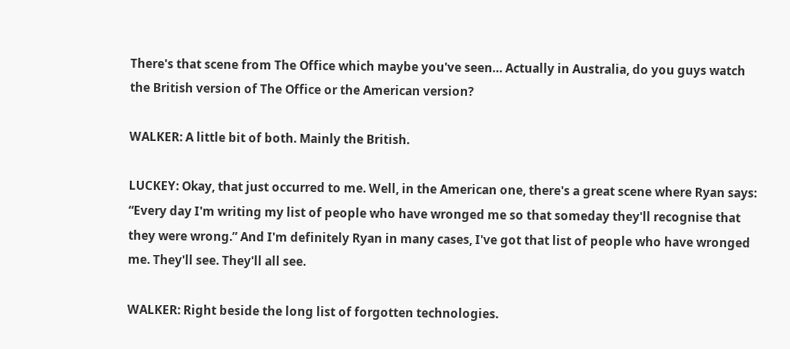There's that scene from The Office which maybe you've seen… Actually in Australia, do you guys watch the British version of The Office or the American version?

WALKER: A little bit of both. Mainly the British.

LUCKEY: Okay, that just occurred to me. Well, in the American one, there's a great scene where Ryan says: “Every day I'm writing my list of people who have wronged me so that someday they'll recognise that they were wrong.” And I'm definitely Ryan in many cases, I've got that list of people who have wronged me. They'll see. They'll all see.

WALKER: Right beside the long list of forgotten technologies.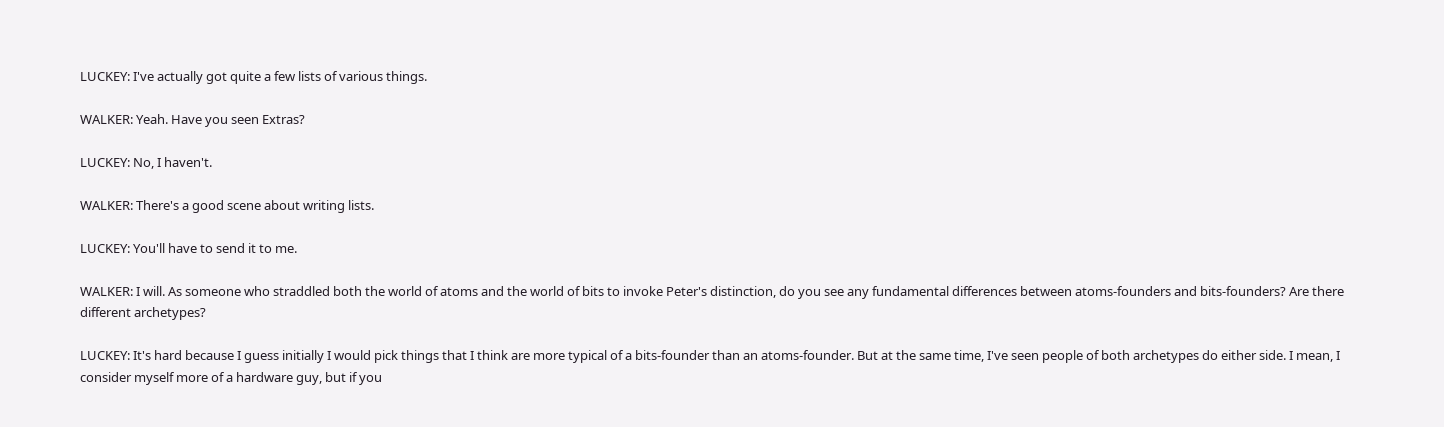LUCKEY: I've actually got quite a few lists of various things.

WALKER: Yeah. Have you seen Extras?

LUCKEY: No, I haven't.

WALKER: There's a good scene about writing lists.

LUCKEY: You'll have to send it to me.

WALKER: I will. As someone who straddled both the world of atoms and the world of bits to invoke Peter's distinction, do you see any fundamental differences between atoms-founders and bits-founders? Are there different archetypes?

LUCKEY: It's hard because I guess initially I would pick things that I think are more typical of a bits-founder than an atoms-founder. But at the same time, I've seen people of both archetypes do either side. I mean, I consider myself more of a hardware guy, but if you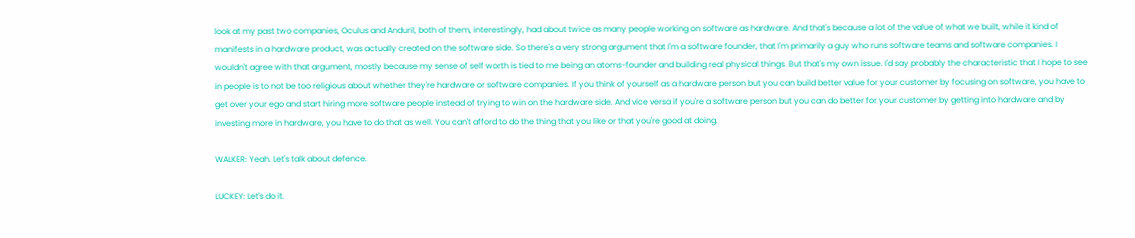look at my past two companies, Oculus and Anduril, both of them, interestingly, had about twice as many people working on software as hardware. And that's because a lot of the value of what we built, while it kind of manifests in a hardware product, was actually created on the software side. So there's a very strong argument that I'm a software founder, that I'm primarily a guy who runs software teams and software companies. I wouldn't agree with that argument, mostly because my sense of self worth is tied to me being an atoms-founder and building real physical things. But that's my own issue. I'd say probably the characteristic that I hope to see in people is to not be too religious about whether they're hardware or software companies. If you think of yourself as a hardware person but you can build better value for your customer by focusing on software, you have to get over your ego and start hiring more software people instead of trying to win on the hardware side. And vice versa if you're a software person but you can do better for your customer by getting into hardware and by investing more in hardware, you have to do that as well. You can't afford to do the thing that you like or that you're good at doing.

WALKER: Yeah. Let's talk about defence.

LUCKEY: Let's do it.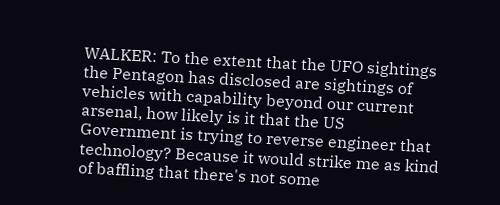WALKER: To the extent that the UFO sightings the Pentagon has disclosed are sightings of vehicles with capability beyond our current arsenal, how likely is it that the US Government is trying to reverse engineer that technology? Because it would strike me as kind of baffling that there's not some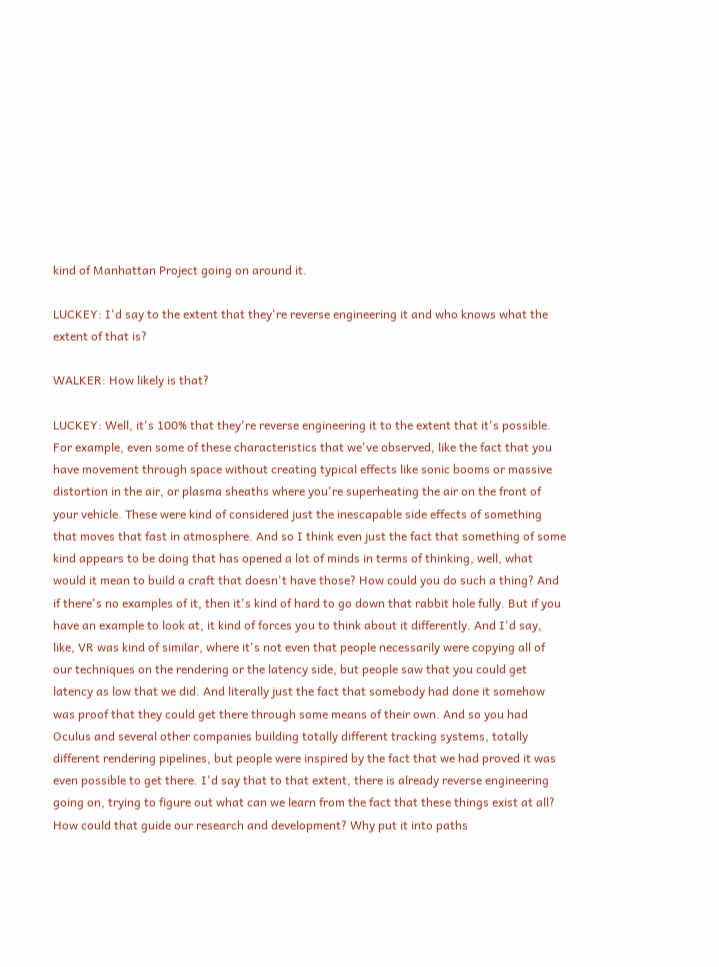kind of Manhattan Project going on around it.

LUCKEY: I'd say to the extent that they're reverse engineering it and who knows what the extent of that is?

WALKER: How likely is that?

LUCKEY: Well, it's 100% that they're reverse engineering it to the extent that it's possible. For example, even some of these characteristics that we've observed, like the fact that you have movement through space without creating typical effects like sonic booms or massive distortion in the air, or plasma sheaths where you're superheating the air on the front of your vehicle. These were kind of considered just the inescapable side effects of something that moves that fast in atmosphere. And so I think even just the fact that something of some kind appears to be doing that has opened a lot of minds in terms of thinking, well, what would it mean to build a craft that doesn't have those? How could you do such a thing? And if there's no examples of it, then it's kind of hard to go down that rabbit hole fully. But if you have an example to look at, it kind of forces you to think about it differently. And I'd say, like, VR was kind of similar, where it's not even that people necessarily were copying all of our techniques on the rendering or the latency side, but people saw that you could get latency as low that we did. And literally just the fact that somebody had done it somehow was proof that they could get there through some means of their own. And so you had Oculus and several other companies building totally different tracking systems, totally different rendering pipelines, but people were inspired by the fact that we had proved it was even possible to get there. I'd say that to that extent, there is already reverse engineering going on, trying to figure out what can we learn from the fact that these things exist at all? How could that guide our research and development? Why put it into paths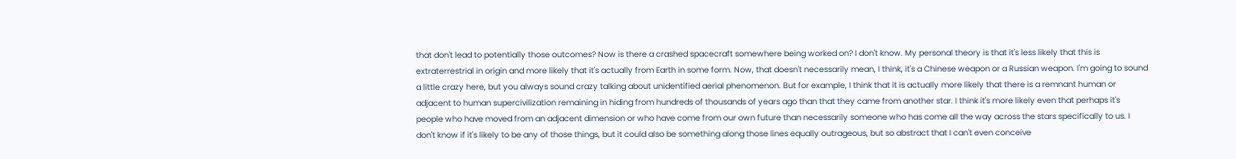that don't lead to potentially those outcomes? Now is there a crashed spacecraft somewhere being worked on? I don't know. My personal theory is that it's less likely that this is extraterrestrial in origin and more likely that it's actually from Earth in some form. Now, that doesn't necessarily mean, I think, it's a Chinese weapon or a Russian weapon. I'm going to sound a little crazy here, but you always sound crazy talking about unidentified aerial phenomenon. But for example, I think that it is actually more likely that there is a remnant human or adjacent to human supercivilization remaining in hiding from hundreds of thousands of years ago than that they came from another star. I think it's more likely even that perhaps it's people who have moved from an adjacent dimension or who have come from our own future than necessarily someone who has come all the way across the stars specifically to us. I don't know if it's likely to be any of those things, but it could also be something along those lines equally outrageous, but so abstract that I can't even conceive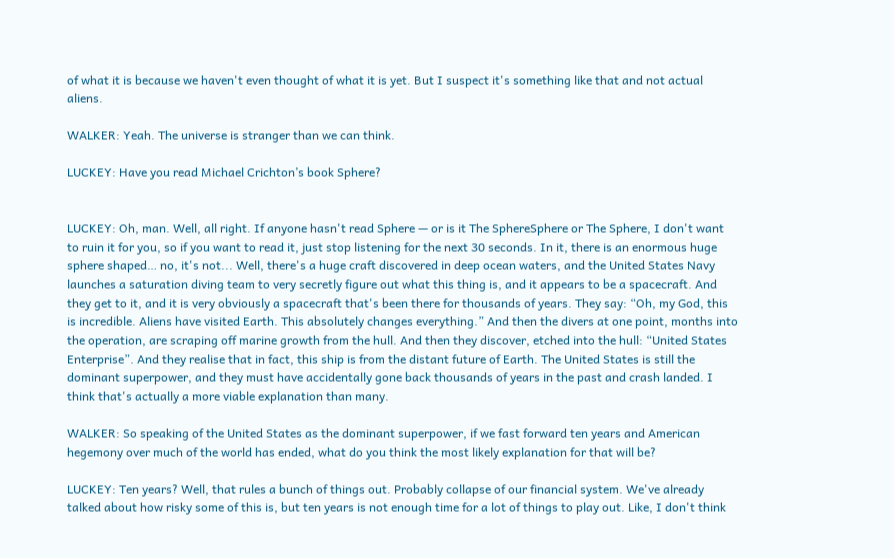of what it is because we haven't even thought of what it is yet. But I suspect it's something like that and not actual aliens.

WALKER: Yeah. The universe is stranger than we can think.

LUCKEY: Have you read Michael Crichton’s book Sphere?


LUCKEY: Oh, man. Well, all right. If anyone hasn't read Sphere — or is it The SphereSphere or The Sphere, I don't want to ruin it for you, so if you want to read it, just stop listening for the next 30 seconds. In it, there is an enormous huge sphere shaped… no, it's not... Well, there's a huge craft discovered in deep ocean waters, and the United States Navy launches a saturation diving team to very secretly figure out what this thing is, and it appears to be a spacecraft. And they get to it, and it is very obviously a spacecraft that's been there for thousands of years. They say: “Oh, my God, this is incredible. Aliens have visited Earth. This absolutely changes everything.” And then the divers at one point, months into the operation, are scraping off marine growth from the hull. And then they discover, etched into the hull: “United States Enterprise”. And they realise that in fact, this ship is from the distant future of Earth. The United States is still the dominant superpower, and they must have accidentally gone back thousands of years in the past and crash landed. I think that's actually a more viable explanation than many.

WALKER: So speaking of the United States as the dominant superpower, if we fast forward ten years and American hegemony over much of the world has ended, what do you think the most likely explanation for that will be?

LUCKEY: Ten years? Well, that rules a bunch of things out. Probably collapse of our financial system. We've already talked about how risky some of this is, but ten years is not enough time for a lot of things to play out. Like, I don't think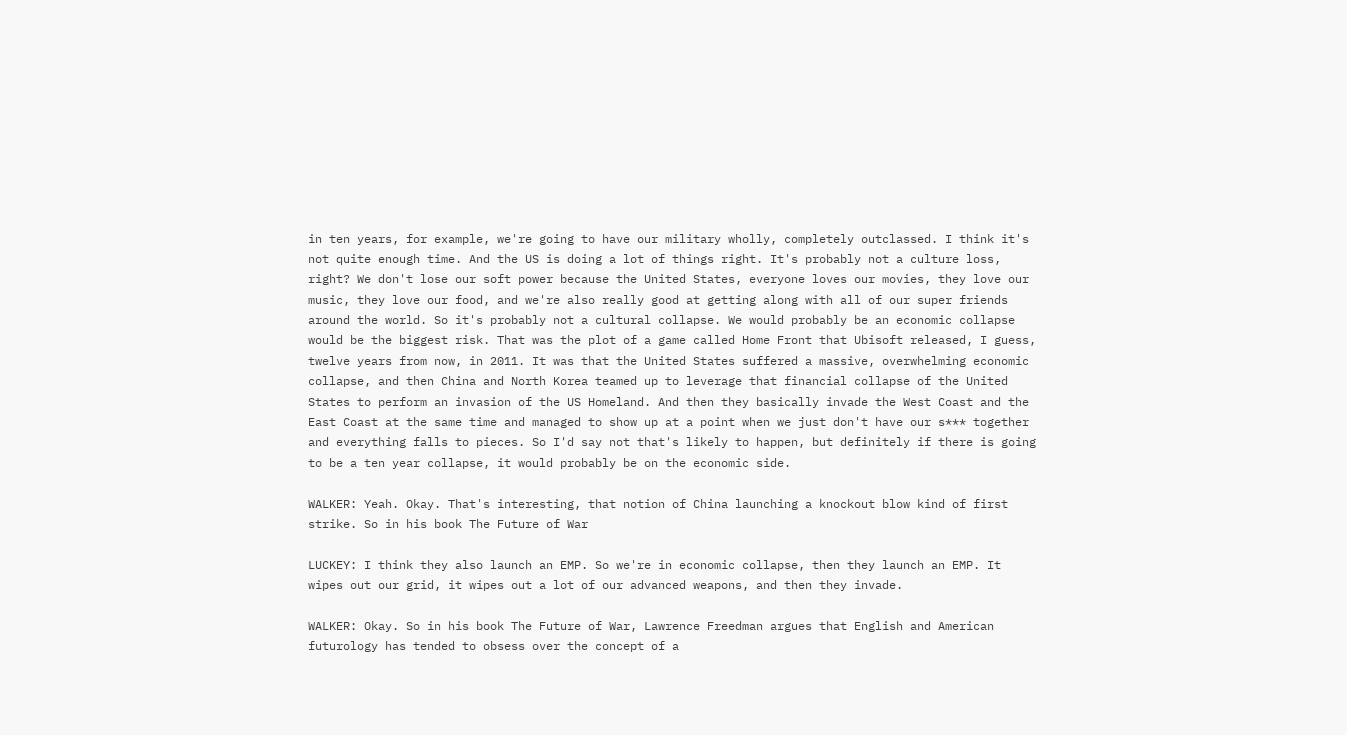in ten years, for example, we're going to have our military wholly, completely outclassed. I think it's not quite enough time. And the US is doing a lot of things right. It's probably not a culture loss, right? We don't lose our soft power because the United States, everyone loves our movies, they love our music, they love our food, and we're also really good at getting along with all of our super friends around the world. So it's probably not a cultural collapse. We would probably be an economic collapse would be the biggest risk. That was the plot of a game called Home Front that Ubisoft released, I guess, twelve years from now, in 2011. It was that the United States suffered a massive, overwhelming economic collapse, and then China and North Korea teamed up to leverage that financial collapse of the United States to perform an invasion of the US Homeland. And then they basically invade the West Coast and the East Coast at the same time and managed to show up at a point when we just don't have our s*** together and everything falls to pieces. So I'd say not that's likely to happen, but definitely if there is going to be a ten year collapse, it would probably be on the economic side.

WALKER: Yeah. Okay. That's interesting, that notion of China launching a knockout blow kind of first strike. So in his book The Future of War

LUCKEY: I think they also launch an EMP. So we're in economic collapse, then they launch an EMP. It wipes out our grid, it wipes out a lot of our advanced weapons, and then they invade.

WALKER: Okay. So in his book The Future of War, Lawrence Freedman argues that English and American futurology has tended to obsess over the concept of a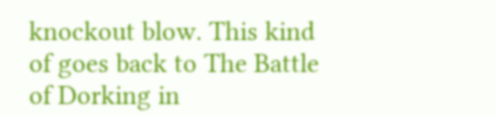knockout blow. This kind of goes back to The Battle of Dorking in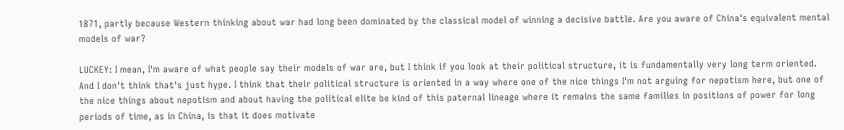1871, partly because Western thinking about war had long been dominated by the classical model of winning a decisive battle. Are you aware of China's equivalent mental models of war?

LUCKEY: I mean, I'm aware of what people say their models of war are, but I think if you look at their political structure, it is fundamentally very long term oriented. And I don't think that's just hype. I think that their political structure is oriented in a way where one of the nice things I'm not arguing for nepotism here, but one of the nice things about nepotism and about having the political elite be kind of this paternal lineage where it remains the same families in positions of power for long periods of time, as in China, is that it does motivate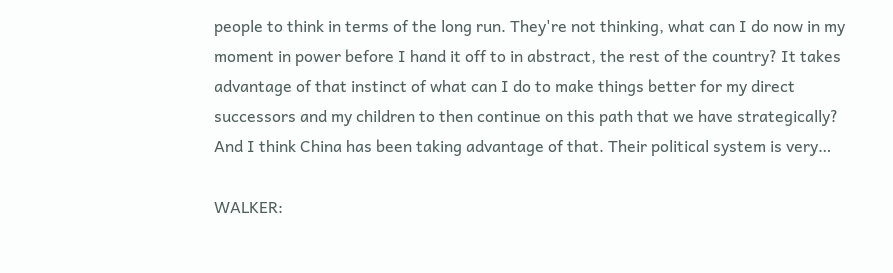people to think in terms of the long run. They're not thinking, what can I do now in my moment in power before I hand it off to in abstract, the rest of the country? It takes advantage of that instinct of what can I do to make things better for my direct successors and my children to then continue on this path that we have strategically? And I think China has been taking advantage of that. Their political system is very…

WALKER: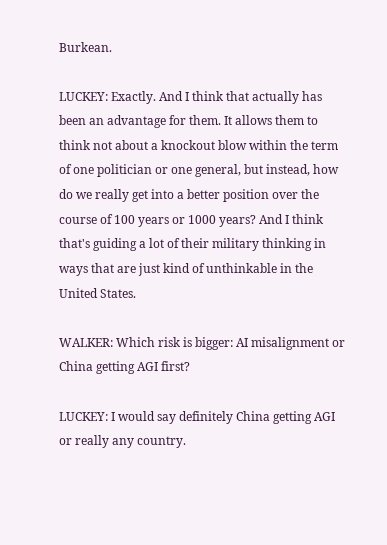Burkean.

LUCKEY: Exactly. And I think that actually has been an advantage for them. It allows them to think not about a knockout blow within the term of one politician or one general, but instead, how do we really get into a better position over the course of 100 years or 1000 years? And I think that's guiding a lot of their military thinking in ways that are just kind of unthinkable in the United States.

WALKER: Which risk is bigger: AI misalignment or China getting AGI first?

LUCKEY: I would say definitely China getting AGI or really any country.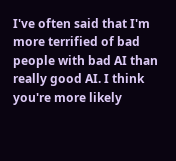I've often said that I'm more terrified of bad people with bad AI than really good AI. I think you're more likely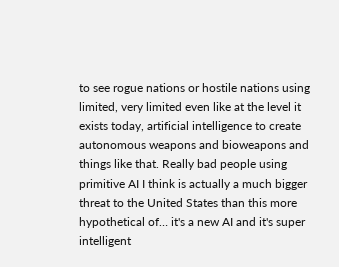to see rogue nations or hostile nations using limited, very limited even like at the level it exists today, artificial intelligence to create autonomous weapons and bioweapons and things like that. Really bad people using primitive AI I think is actually a much bigger threat to the United States than this more hypothetical of… it's a new AI and it's super intelligent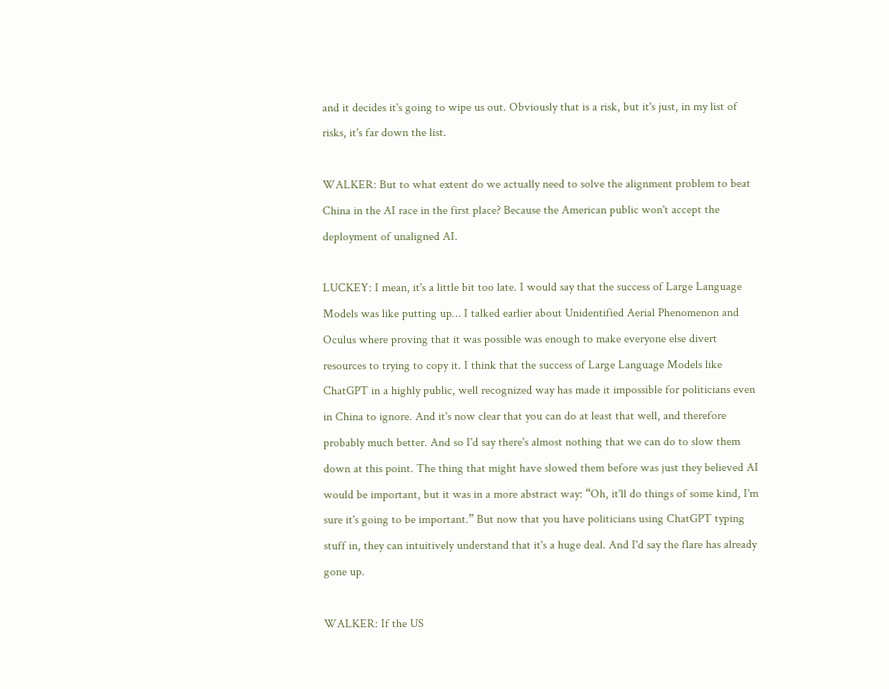and it decides it's going to wipe us out. Obviously that is a risk, but it's just, in my list of risks, it's far down the list.

WALKER: But to what extent do we actually need to solve the alignment problem to beat China in the AI race in the first place? Because the American public won't accept the deployment of unaligned AI.

LUCKEY: I mean, it's a little bit too late. I would say that the success of Large Language Models was like putting up… I talked earlier about Unidentified Aerial Phenomenon and Oculus where proving that it was possible was enough to make everyone else divert resources to trying to copy it. I think that the success of Large Language Models like ChatGPT in a highly public, well recognized way has made it impossible for politicians even in China to ignore. And it's now clear that you can do at least that well, and therefore probably much better. And so I'd say there's almost nothing that we can do to slow them down at this point. The thing that might have slowed them before was just they believed AI would be important, but it was in a more abstract way: “Oh, it'll do things of some kind, I'm sure it's going to be important.” But now that you have politicians using ChatGPT typing stuff in, they can intuitively understand that it's a huge deal. And I'd say the flare has already gone up.

WALKER: If the US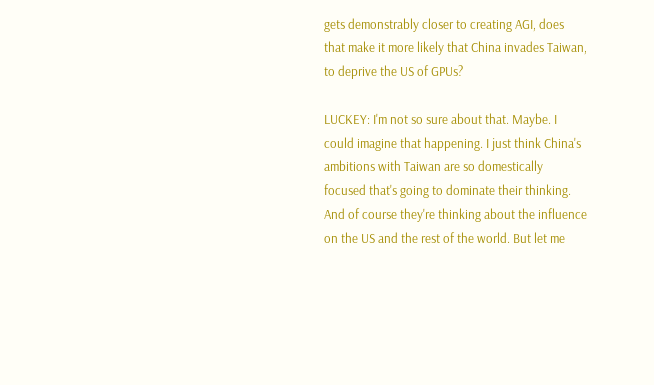gets demonstrably closer to creating AGI, does that make it more likely that China invades Taiwan, to deprive the US of GPUs?

LUCKEY: I'm not so sure about that. Maybe. I could imagine that happening. I just think China's ambitions with Taiwan are so domestically focused that's going to dominate their thinking. And of course they're thinking about the influence on the US and the rest of the world. But let me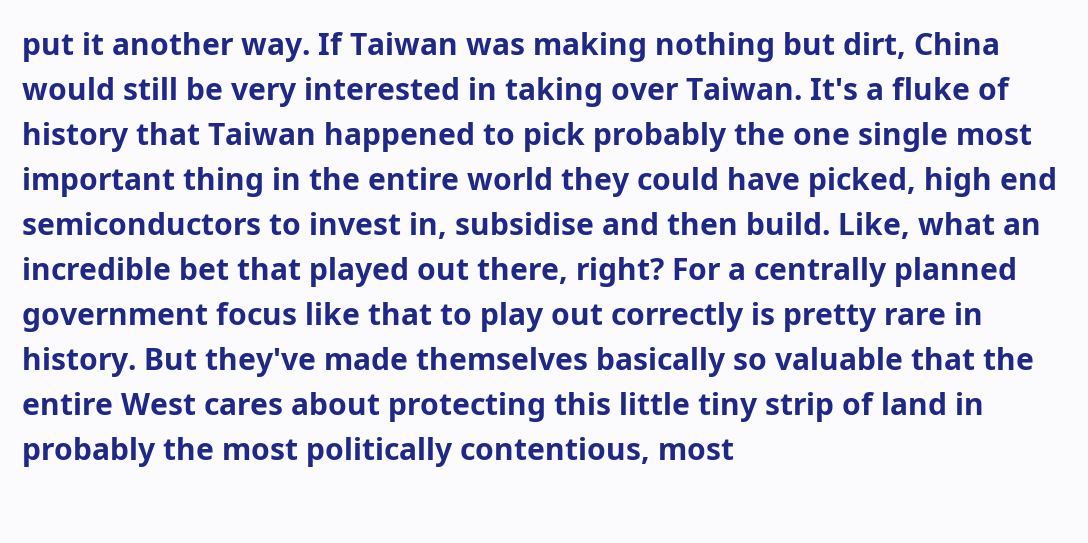put it another way. If Taiwan was making nothing but dirt, China would still be very interested in taking over Taiwan. It's a fluke of history that Taiwan happened to pick probably the one single most important thing in the entire world they could have picked, high end semiconductors to invest in, subsidise and then build. Like, what an incredible bet that played out there, right? For a centrally planned government focus like that to play out correctly is pretty rare in history. But they've made themselves basically so valuable that the entire West cares about protecting this little tiny strip of land in probably the most politically contentious, most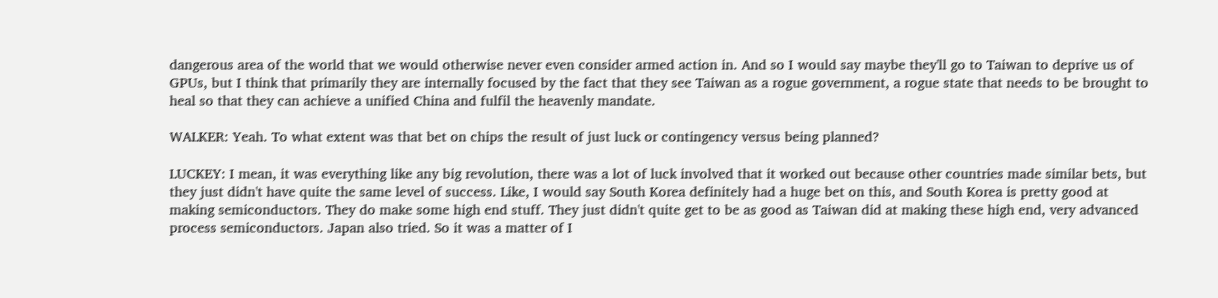dangerous area of the world that we would otherwise never even consider armed action in. And so I would say maybe they'll go to Taiwan to deprive us of GPUs, but I think that primarily they are internally focused by the fact that they see Taiwan as a rogue government, a rogue state that needs to be brought to heal so that they can achieve a unified China and fulfil the heavenly mandate.

WALKER: Yeah. To what extent was that bet on chips the result of just luck or contingency versus being planned?

LUCKEY: I mean, it was everything like any big revolution, there was a lot of luck involved that it worked out because other countries made similar bets, but they just didn't have quite the same level of success. Like, I would say South Korea definitely had a huge bet on this, and South Korea is pretty good at making semiconductors. They do make some high end stuff. They just didn't quite get to be as good as Taiwan did at making these high end, very advanced process semiconductors. Japan also tried. So it was a matter of I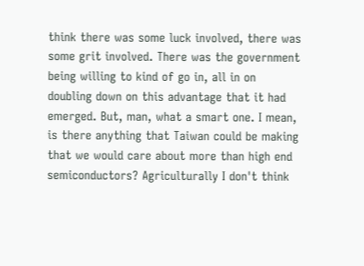think there was some luck involved, there was some grit involved. There was the government being willing to kind of go in, all in on doubling down on this advantage that it had emerged. But, man, what a smart one. I mean, is there anything that Taiwan could be making that we would care about more than high end semiconductors? Agriculturally I don't think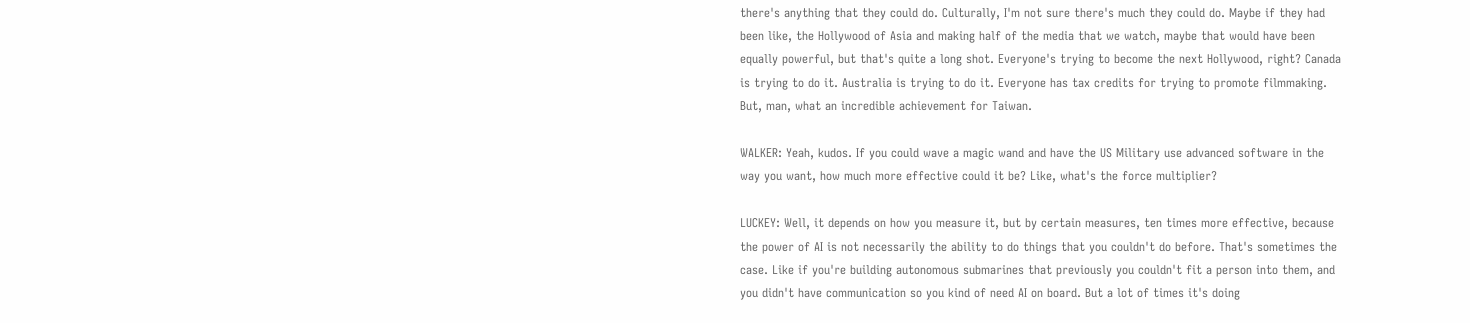there's anything that they could do. Culturally, I'm not sure there's much they could do. Maybe if they had been like, the Hollywood of Asia and making half of the media that we watch, maybe that would have been equally powerful, but that's quite a long shot. Everyone's trying to become the next Hollywood, right? Canada is trying to do it. Australia is trying to do it. Everyone has tax credits for trying to promote filmmaking. But, man, what an incredible achievement for Taiwan.

WALKER: Yeah, kudos. If you could wave a magic wand and have the US Military use advanced software in the way you want, how much more effective could it be? Like, what's the force multiplier?

LUCKEY: Well, it depends on how you measure it, but by certain measures, ten times more effective, because the power of AI is not necessarily the ability to do things that you couldn't do before. That's sometimes the case. Like if you're building autonomous submarines that previously you couldn't fit a person into them, and you didn't have communication so you kind of need AI on board. But a lot of times it's doing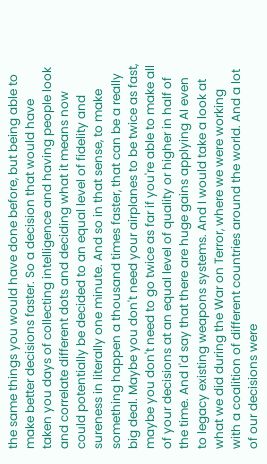the same things you would have done before, but being able to make better decisions faster. So a decision that would have taken you days of collecting intelligence and having people look and correlate different dots and deciding what it means now could potentially be decided to an equal level of fidelity and sureness in literally one minute. And so in that sense, to make something happen a thousand times faster, that can be a really big deal. Maybe you don't need your airplanes to be twice as fast, maybe you don't need to go twice as far if you're able to make all of your decisions at an equal level of quality or higher in half of the time. And I'd say that there are huge gains applying AI even to legacy existing weapons systems. And I would take a look at what we did during the War on Terror, where we were working with a coalition of different countries around the world. And a lot of our decisions were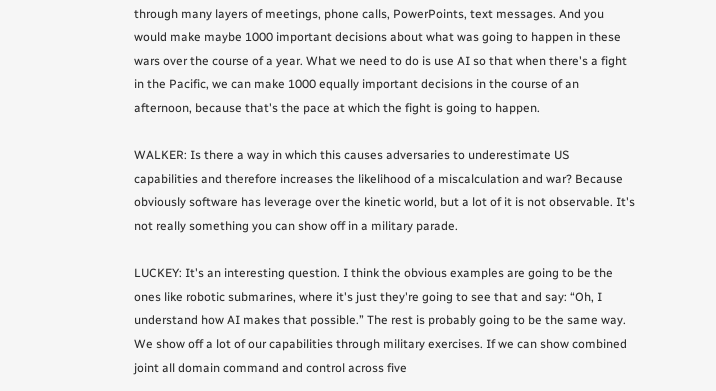through many layers of meetings, phone calls, PowerPoints, text messages. And you would make maybe 1000 important decisions about what was going to happen in these wars over the course of a year. What we need to do is use AI so that when there's a fight in the Pacific, we can make 1000 equally important decisions in the course of an afternoon, because that's the pace at which the fight is going to happen.

WALKER: Is there a way in which this causes adversaries to underestimate US capabilities and therefore increases the likelihood of a miscalculation and war? Because obviously software has leverage over the kinetic world, but a lot of it is not observable. It's not really something you can show off in a military parade.

LUCKEY: It's an interesting question. I think the obvious examples are going to be the ones like robotic submarines, where it's just they're going to see that and say: “Oh, I understand how AI makes that possible.” The rest is probably going to be the same way. We show off a lot of our capabilities through military exercises. If we can show combined joint all domain command and control across five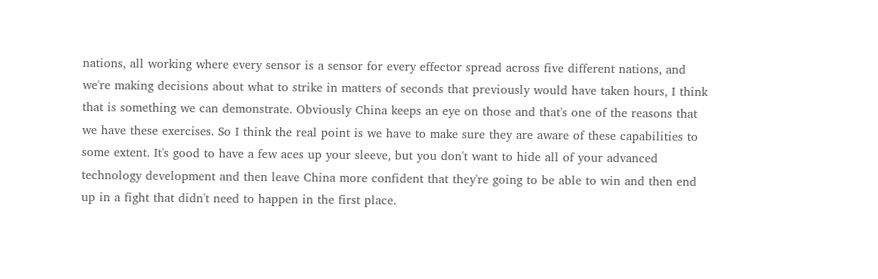nations, all working where every sensor is a sensor for every effector spread across five different nations, and we're making decisions about what to strike in matters of seconds that previously would have taken hours, I think that is something we can demonstrate. Obviously China keeps an eye on those and that's one of the reasons that we have these exercises. So I think the real point is we have to make sure they are aware of these capabilities to some extent. It's good to have a few aces up your sleeve, but you don't want to hide all of your advanced technology development and then leave China more confident that they're going to be able to win and then end up in a fight that didn't need to happen in the first place.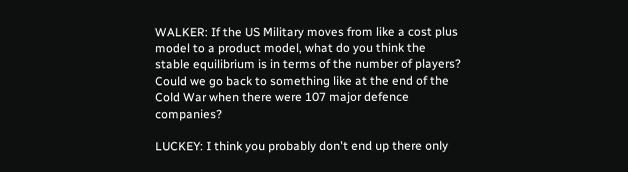WALKER: If the US Military moves from like a cost plus model to a product model, what do you think the stable equilibrium is in terms of the number of players? Could we go back to something like at the end of the Cold War when there were 107 major defence companies?

LUCKEY: I think you probably don't end up there only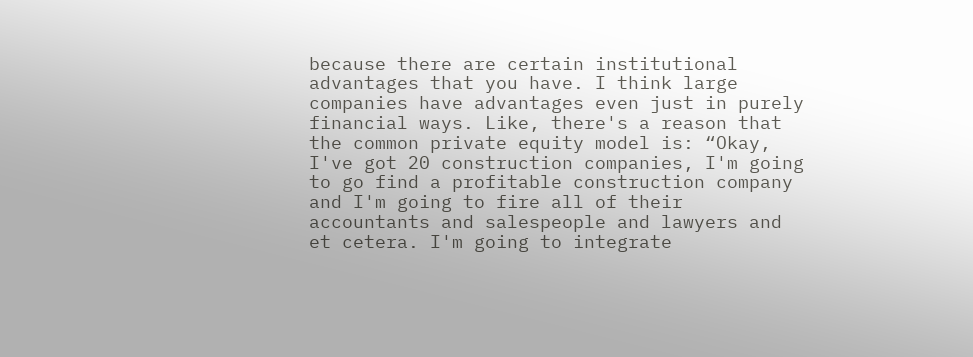because there are certain institutional advantages that you have. I think large companies have advantages even just in purely financial ways. Like, there's a reason that the common private equity model is: “Okay, I've got 20 construction companies, I'm going to go find a profitable construction company and I'm going to fire all of their accountants and salespeople and lawyers and et cetera. I'm going to integrate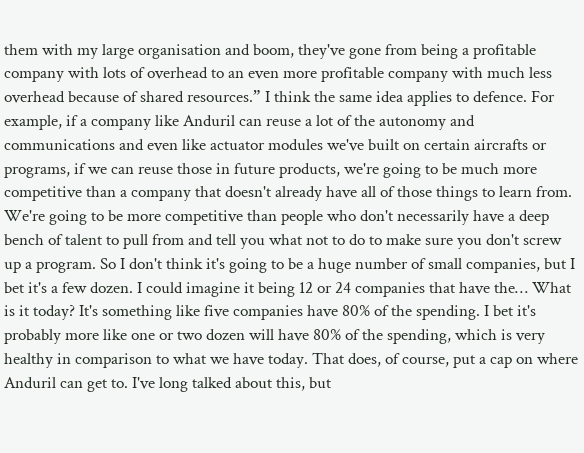them with my large organisation and boom, they've gone from being a profitable company with lots of overhead to an even more profitable company with much less overhead because of shared resources.” I think the same idea applies to defence. For example, if a company like Anduril can reuse a lot of the autonomy and communications and even like actuator modules we've built on certain aircrafts or programs, if we can reuse those in future products, we're going to be much more competitive than a company that doesn't already have all of those things to learn from. We're going to be more competitive than people who don't necessarily have a deep bench of talent to pull from and tell you what not to do to make sure you don't screw up a program. So I don't think it's going to be a huge number of small companies, but I bet it's a few dozen. I could imagine it being 12 or 24 companies that have the… What is it today? It's something like five companies have 80% of the spending. I bet it's probably more like one or two dozen will have 80% of the spending, which is very healthy in comparison to what we have today. That does, of course, put a cap on where Anduril can get to. I've long talked about this, but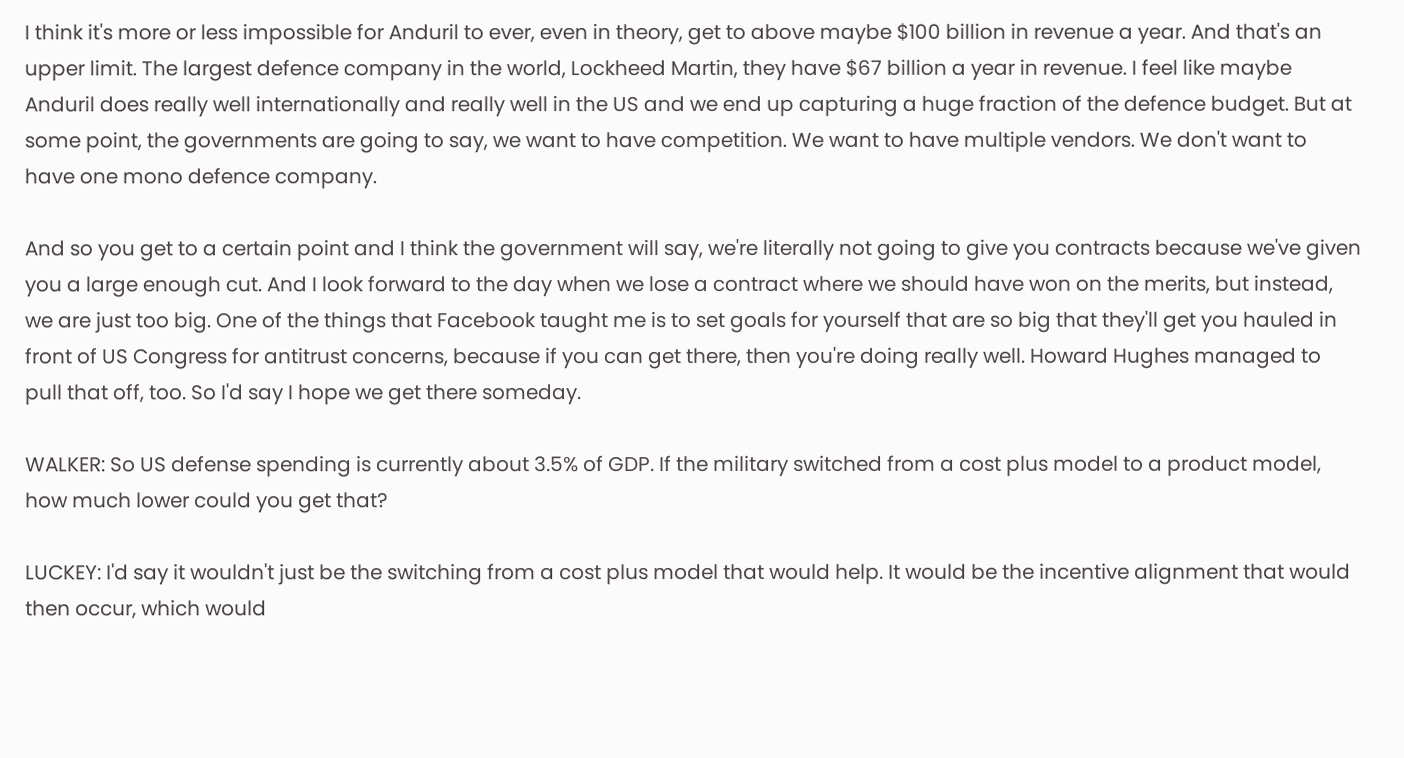I think it's more or less impossible for Anduril to ever, even in theory, get to above maybe $100 billion in revenue a year. And that's an upper limit. The largest defence company in the world, Lockheed Martin, they have $67 billion a year in revenue. I feel like maybe Anduril does really well internationally and really well in the US and we end up capturing a huge fraction of the defence budget. But at some point, the governments are going to say, we want to have competition. We want to have multiple vendors. We don't want to have one mono defence company.

And so you get to a certain point and I think the government will say, we're literally not going to give you contracts because we've given you a large enough cut. And I look forward to the day when we lose a contract where we should have won on the merits, but instead, we are just too big. One of the things that Facebook taught me is to set goals for yourself that are so big that they'll get you hauled in front of US Congress for antitrust concerns, because if you can get there, then you're doing really well. Howard Hughes managed to pull that off, too. So I'd say I hope we get there someday.

WALKER: So US defense spending is currently about 3.5% of GDP. If the military switched from a cost plus model to a product model, how much lower could you get that?

LUCKEY: I'd say it wouldn't just be the switching from a cost plus model that would help. It would be the incentive alignment that would then occur, which would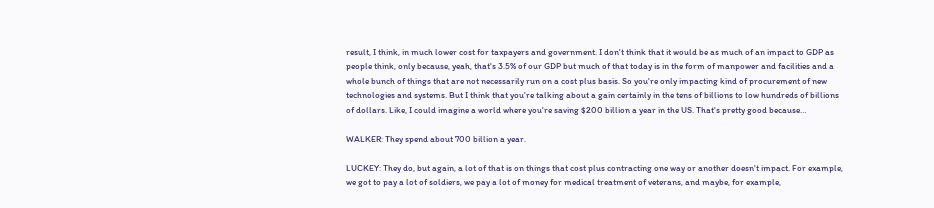result, I think, in much lower cost for taxpayers and government. I don't think that it would be as much of an impact to GDP as people think, only because, yeah, that's 3.5% of our GDP but much of that today is in the form of manpower and facilities and a whole bunch of things that are not necessarily run on a cost plus basis. So you're only impacting kind of procurement of new technologies and systems. But I think that you're talking about a gain certainly in the tens of billions to low hundreds of billions of dollars. Like, I could imagine a world where you're saving $200 billion a year in the US. That's pretty good because…

WALKER: They spend about 700 billion a year.

LUCKEY: They do, but again, a lot of that is on things that cost plus contracting one way or another doesn't impact. For example, we got to pay a lot of soldiers, we pay a lot of money for medical treatment of veterans, and maybe, for example,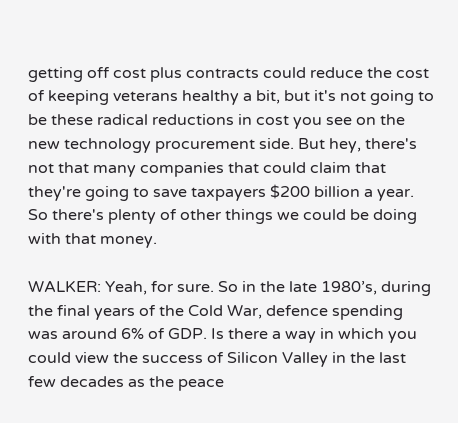getting off cost plus contracts could reduce the cost of keeping veterans healthy a bit, but it's not going to be these radical reductions in cost you see on the new technology procurement side. But hey, there's not that many companies that could claim that they're going to save taxpayers $200 billion a year. So there's plenty of other things we could be doing with that money.

WALKER: Yeah, for sure. So in the late 1980’s, during the final years of the Cold War, defence spending was around 6% of GDP. Is there a way in which you could view the success of Silicon Valley in the last few decades as the peace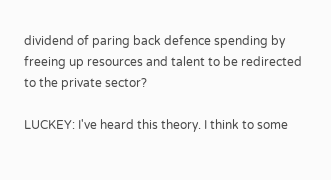dividend of paring back defence spending by freeing up resources and talent to be redirected to the private sector?

LUCKEY: I've heard this theory. I think to some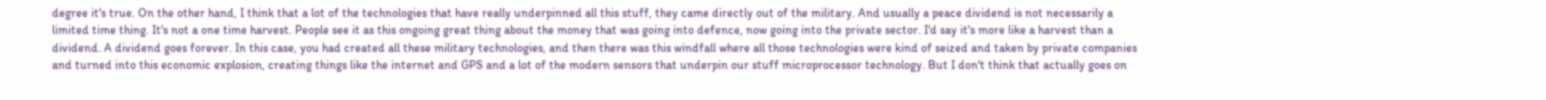degree it's true. On the other hand, I think that a lot of the technologies that have really underpinned all this stuff, they came directly out of the military. And usually a peace dividend is not necessarily a limited time thing. It's not a one time harvest. People see it as this ongoing great thing about the money that was going into defence, now going into the private sector. I'd say it's more like a harvest than a dividend. A dividend goes forever. In this case, you had created all these military technologies, and then there was this windfall where all those technologies were kind of seized and taken by private companies and turned into this economic explosion, creating things like the internet and GPS and a lot of the modern sensors that underpin our stuff microprocessor technology. But I don't think that actually goes on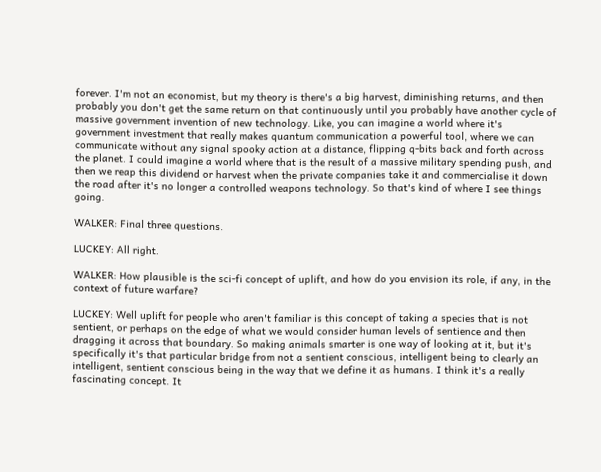forever. I'm not an economist, but my theory is there's a big harvest, diminishing returns, and then probably you don't get the same return on that continuously until you probably have another cycle of massive government invention of new technology. Like, you can imagine a world where it's government investment that really makes quantum communication a powerful tool, where we can communicate without any signal spooky action at a distance, flipping q-bits back and forth across the planet. I could imagine a world where that is the result of a massive military spending push, and then we reap this dividend or harvest when the private companies take it and commercialise it down the road after it's no longer a controlled weapons technology. So that's kind of where I see things going.

WALKER: Final three questions.

LUCKEY: All right.

WALKER: How plausible is the sci-fi concept of uplift, and how do you envision its role, if any, in the context of future warfare?

LUCKEY: Well uplift for people who aren't familiar is this concept of taking a species that is not sentient, or perhaps on the edge of what we would consider human levels of sentience and then dragging it across that boundary. So making animals smarter is one way of looking at it, but it's specifically it's that particular bridge from not a sentient conscious, intelligent being to clearly an intelligent, sentient conscious being in the way that we define it as humans. I think it's a really fascinating concept. It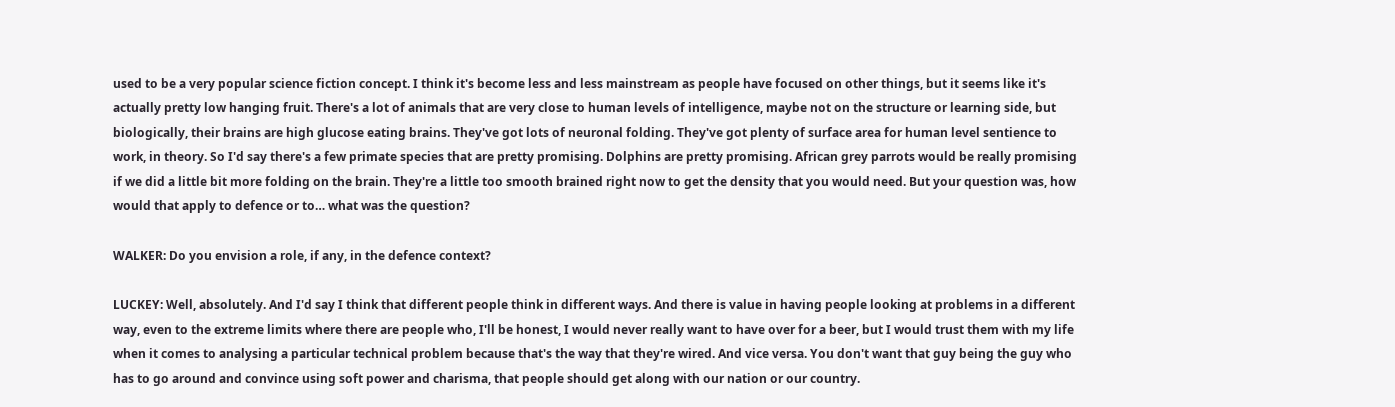used to be a very popular science fiction concept. I think it's become less and less mainstream as people have focused on other things, but it seems like it's actually pretty low hanging fruit. There's a lot of animals that are very close to human levels of intelligence, maybe not on the structure or learning side, but biologically, their brains are high glucose eating brains. They've got lots of neuronal folding. They've got plenty of surface area for human level sentience to work, in theory. So I'd say there's a few primate species that are pretty promising. Dolphins are pretty promising. African grey parrots would be really promising if we did a little bit more folding on the brain. They're a little too smooth brained right now to get the density that you would need. But your question was, how would that apply to defence or to… what was the question?

WALKER: Do you envision a role, if any, in the defence context?

LUCKEY: Well, absolutely. And I'd say I think that different people think in different ways. And there is value in having people looking at problems in a different way, even to the extreme limits where there are people who, I'll be honest, I would never really want to have over for a beer, but I would trust them with my life when it comes to analysing a particular technical problem because that's the way that they're wired. And vice versa. You don't want that guy being the guy who has to go around and convince using soft power and charisma, that people should get along with our nation or our country.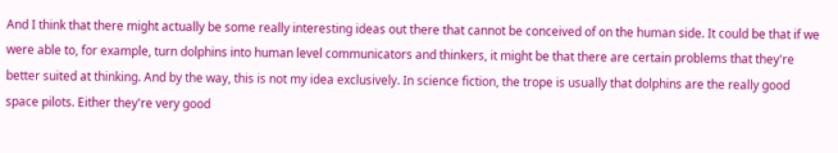And I think that there might actually be some really interesting ideas out there that cannot be conceived of on the human side. It could be that if we were able to, for example, turn dolphins into human level communicators and thinkers, it might be that there are certain problems that they're better suited at thinking. And by the way, this is not my idea exclusively. In science fiction, the trope is usually that dolphins are the really good space pilots. Either they're very good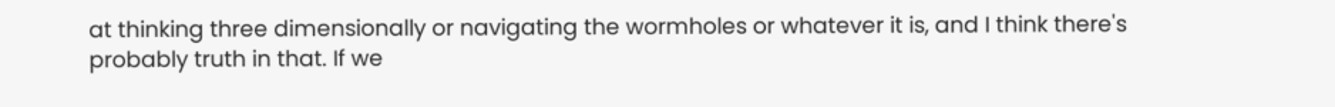at thinking three dimensionally or navigating the wormholes or whatever it is, and I think there's probably truth in that. If we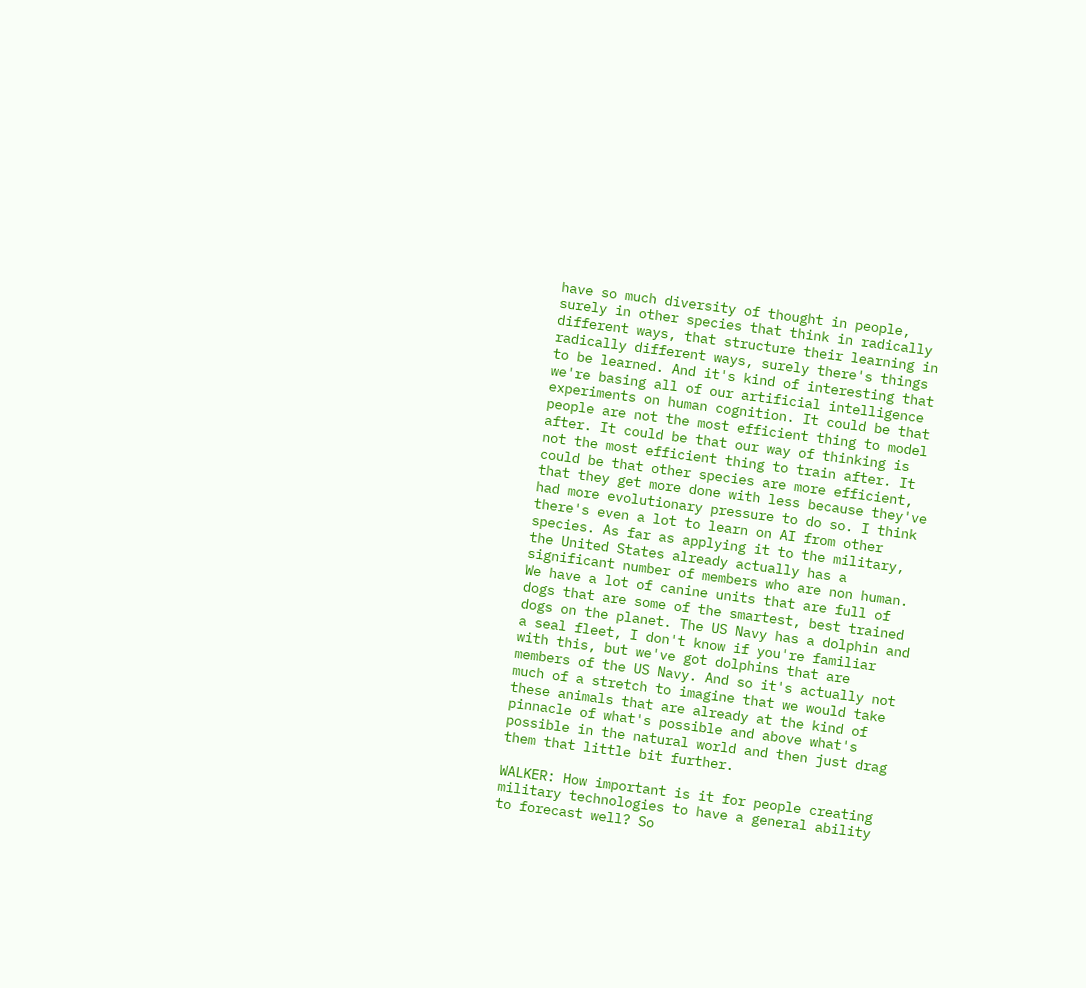have so much diversity of thought in people, surely in other species that think in radically different ways, that structure their learning in radically different ways, surely there's things to be learned. And it's kind of interesting that we're basing all of our artificial intelligence experiments on human cognition. It could be that people are not the most efficient thing to model after. It could be that our way of thinking is not the most efficient thing to train after. It could be that other species are more efficient, that they get more done with less because they've had more evolutionary pressure to do so. I think there's even a lot to learn on AI from other species. As far as applying it to the military, the United States already actually has a significant number of members who are non human. We have a lot of canine units that are full of dogs that are some of the smartest, best trained dogs on the planet. The US Navy has a dolphin and a seal fleet, I don't know if you're familiar with this, but we've got dolphins that are members of the US Navy. And so it's actually not much of a stretch to imagine that we would take these animals that are already at the kind of pinnacle of what's possible and above what's possible in the natural world and then just drag them that little bit further.

WALKER: How important is it for people creating military technologies to have a general ability to forecast well? So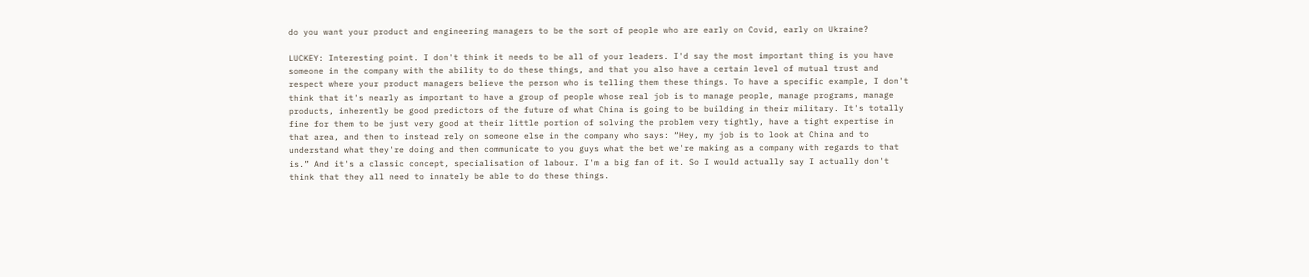do you want your product and engineering managers to be the sort of people who are early on Covid, early on Ukraine?

LUCKEY: Interesting point. I don't think it needs to be all of your leaders. I'd say the most important thing is you have someone in the company with the ability to do these things, and that you also have a certain level of mutual trust and respect where your product managers believe the person who is telling them these things. To have a specific example, I don't think that it's nearly as important to have a group of people whose real job is to manage people, manage programs, manage products, inherently be good predictors of the future of what China is going to be building in their military. It's totally fine for them to be just very good at their little portion of solving the problem very tightly, have a tight expertise in that area, and then to instead rely on someone else in the company who says: “Hey, my job is to look at China and to understand what they're doing and then communicate to you guys what the bet we're making as a company with regards to that is.” And it's a classic concept, specialisation of labour. I'm a big fan of it. So I would actually say I actually don't think that they all need to innately be able to do these things.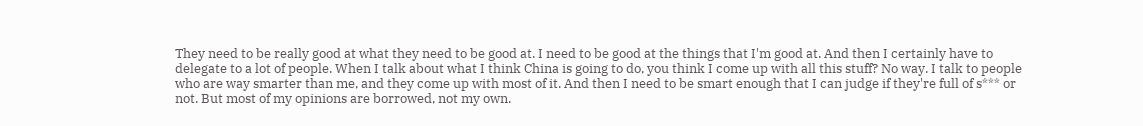They need to be really good at what they need to be good at. I need to be good at the things that I'm good at. And then I certainly have to delegate to a lot of people. When I talk about what I think China is going to do, you think I come up with all this stuff? No way. I talk to people who are way smarter than me, and they come up with most of it. And then I need to be smart enough that I can judge if they're full of s*** or not. But most of my opinions are borrowed, not my own.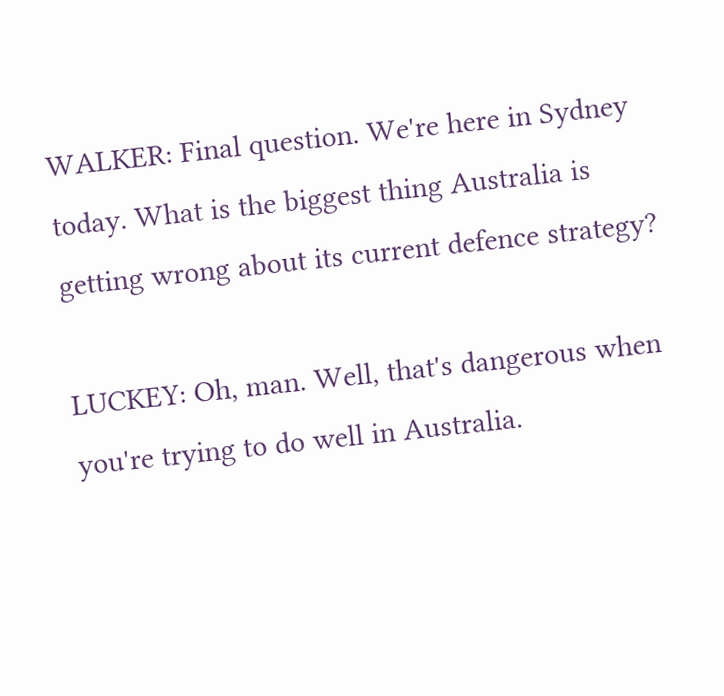WALKER: Final question. We're here in Sydney today. What is the biggest thing Australia is getting wrong about its current defence strategy?

LUCKEY: Oh, man. Well, that's dangerous when you're trying to do well in Australia.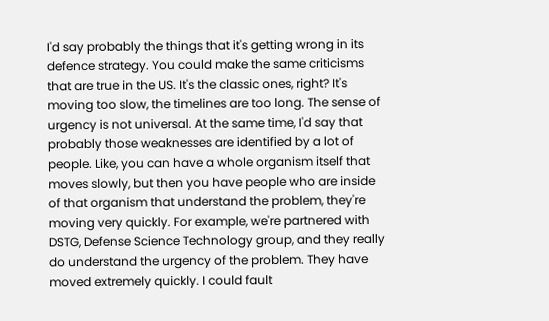I'd say probably the things that it's getting wrong in its defence strategy. You could make the same criticisms that are true in the US. It's the classic ones, right? It's moving too slow, the timelines are too long. The sense of urgency is not universal. At the same time, I'd say that probably those weaknesses are identified by a lot of people. Like, you can have a whole organism itself that moves slowly, but then you have people who are inside of that organism that understand the problem, they're moving very quickly. For example, we're partnered with DSTG, Defense Science Technology group, and they really do understand the urgency of the problem. They have moved extremely quickly. I could fault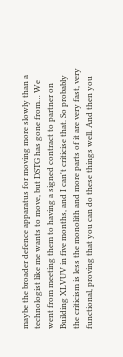maybe the broader defence apparatus for moving more slowly than a technologist like me wants to move, but DSTG has gone from… We went from meeting them to having a signed contract to partner on Building XLVUV in five months, and I can't criticise that. So probably the criticism is less the monolith and more parts of it are very fast, very functional, proving that you can do these things well. And then you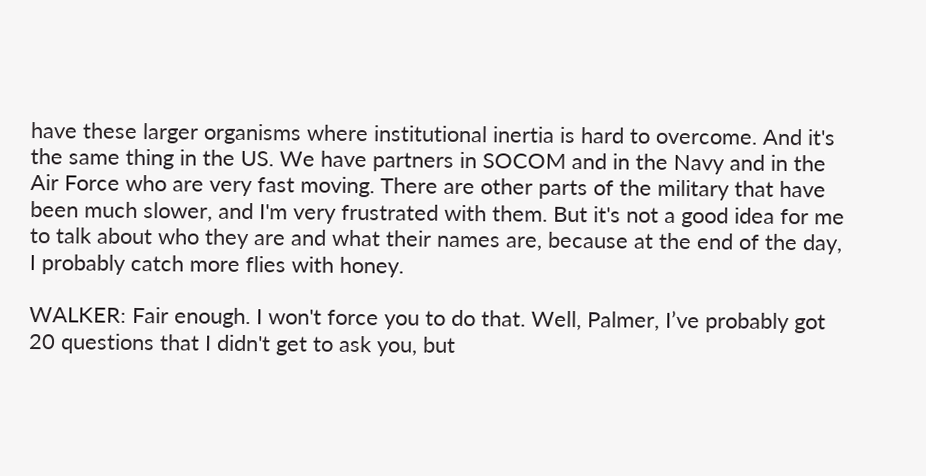have these larger organisms where institutional inertia is hard to overcome. And it's the same thing in the US. We have partners in SOCOM and in the Navy and in the Air Force who are very fast moving. There are other parts of the military that have been much slower, and I'm very frustrated with them. But it's not a good idea for me to talk about who they are and what their names are, because at the end of the day, I probably catch more flies with honey.

WALKER: Fair enough. I won't force you to do that. Well, Palmer, I’ve probably got 20 questions that I didn't get to ask you, but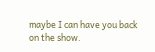maybe I can have you back on the show.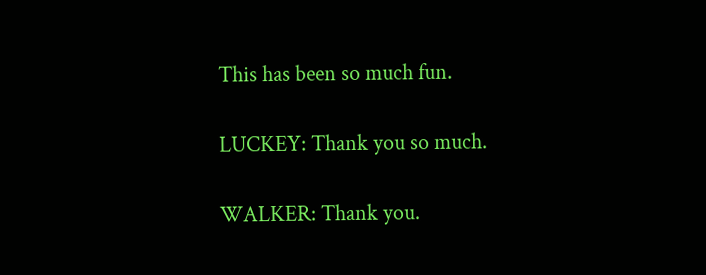This has been so much fun.

LUCKEY: Thank you so much.

WALKER: Thank you.